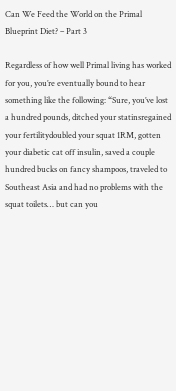Can We Feed the World on the Primal Blueprint Diet? – Part 3

Regardless of how well Primal living has worked for you, you’re eventually bound to hear something like the following: “Sure, you’ve lost a hundred pounds, ditched your statinsregained your fertilitydoubled your squat 1RM, gotten your diabetic cat off insulin, saved a couple hundred bucks on fancy shampoos, traveled to Southeast Asia and had no problems with the squat toilets… but can you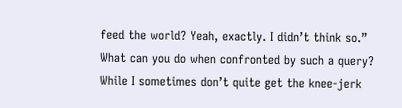feed the world? Yeah, exactly. I didn’t think so.” What can you do when confronted by such a query? While I sometimes don’t quite get the knee-jerk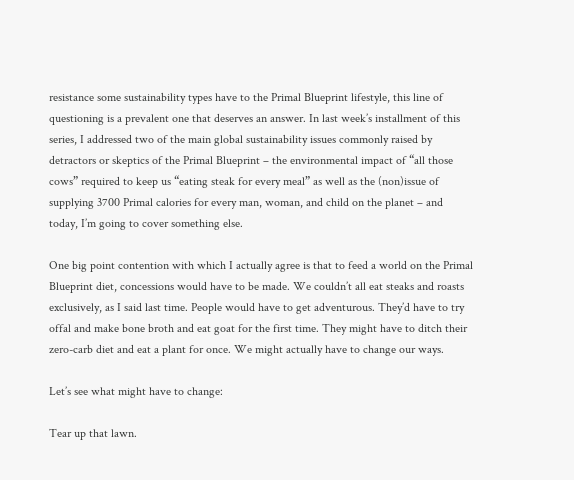resistance some sustainability types have to the Primal Blueprint lifestyle, this line of questioning is a prevalent one that deserves an answer. In last week’s installment of this series, I addressed two of the main global sustainability issues commonly raised by detractors or skeptics of the Primal Blueprint – the environmental impact of “all those cows” required to keep us “eating steak for every meal” as well as the (non)issue of supplying 3700 Primal calories for every man, woman, and child on the planet – and today, I’m going to cover something else.

One big point contention with which I actually agree is that to feed a world on the Primal Blueprint diet, concessions would have to be made. We couldn’t all eat steaks and roasts exclusively, as I said last time. People would have to get adventurous. They’d have to try offal and make bone broth and eat goat for the first time. They might have to ditch their zero-carb diet and eat a plant for once. We might actually have to change our ways.

Let’s see what might have to change:

Tear up that lawn.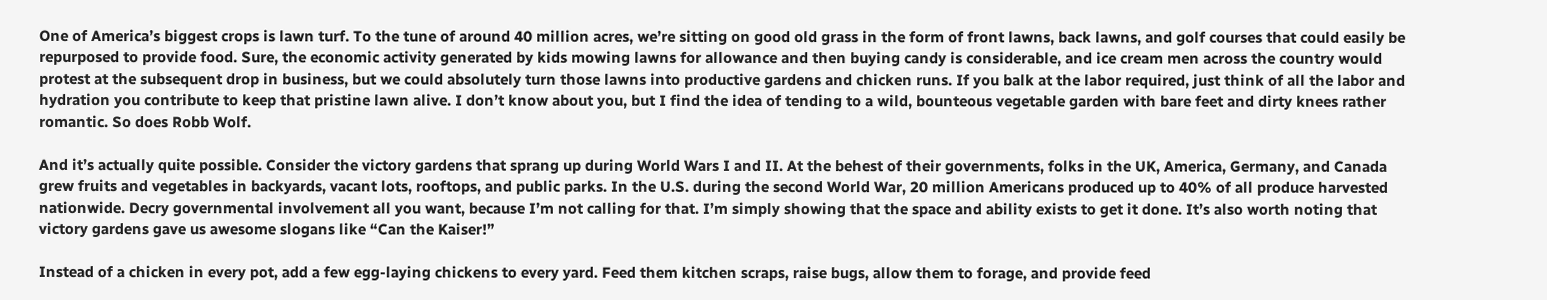One of America’s biggest crops is lawn turf. To the tune of around 40 million acres, we’re sitting on good old grass in the form of front lawns, back lawns, and golf courses that could easily be repurposed to provide food. Sure, the economic activity generated by kids mowing lawns for allowance and then buying candy is considerable, and ice cream men across the country would protest at the subsequent drop in business, but we could absolutely turn those lawns into productive gardens and chicken runs. If you balk at the labor required, just think of all the labor and hydration you contribute to keep that pristine lawn alive. I don’t know about you, but I find the idea of tending to a wild, bounteous vegetable garden with bare feet and dirty knees rather romantic. So does Robb Wolf.

And it’s actually quite possible. Consider the victory gardens that sprang up during World Wars I and II. At the behest of their governments, folks in the UK, America, Germany, and Canada grew fruits and vegetables in backyards, vacant lots, rooftops, and public parks. In the U.S. during the second World War, 20 million Americans produced up to 40% of all produce harvested nationwide. Decry governmental involvement all you want, because I’m not calling for that. I’m simply showing that the space and ability exists to get it done. It’s also worth noting that victory gardens gave us awesome slogans like “Can the Kaiser!”

Instead of a chicken in every pot, add a few egg-laying chickens to every yard. Feed them kitchen scraps, raise bugs, allow them to forage, and provide feed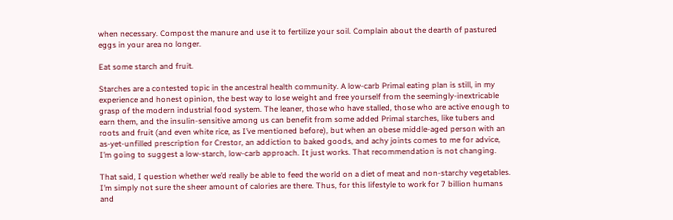when necessary. Compost the manure and use it to fertilize your soil. Complain about the dearth of pastured eggs in your area no longer.

Eat some starch and fruit.

Starches are a contested topic in the ancestral health community. A low-carb Primal eating plan is still, in my experience and honest opinion, the best way to lose weight and free yourself from the seemingly-inextricable grasp of the modern industrial food system. The leaner, those who have stalled, those who are active enough to earn them, and the insulin-sensitive among us can benefit from some added Primal starches, like tubers and roots and fruit (and even white rice, as I’ve mentioned before), but when an obese middle-aged person with an as-yet-unfilled prescription for Crestor, an addiction to baked goods, and achy joints comes to me for advice, I’m going to suggest a low-starch, low-carb approach. It just works. That recommendation is not changing.

That said, I question whether we’d really be able to feed the world on a diet of meat and non-starchy vegetables. I’m simply not sure the sheer amount of calories are there. Thus, for this lifestyle to work for 7 billion humans and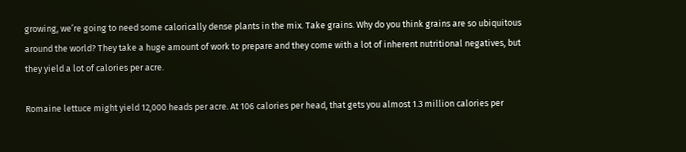growing, we’re going to need some calorically dense plants in the mix. Take grains. Why do you think grains are so ubiquitous around the world? They take a huge amount of work to prepare and they come with a lot of inherent nutritional negatives, but they yield a lot of calories per acre.

Romaine lettuce might yield 12,000 heads per acre. At 106 calories per head, that gets you almost 1.3 million calories per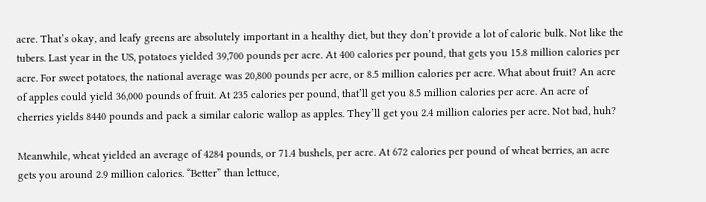acre. That’s okay, and leafy greens are absolutely important in a healthy diet, but they don’t provide a lot of caloric bulk. Not like the tubers. Last year in the US, potatoes yielded 39,700 pounds per acre. At 400 calories per pound, that gets you 15.8 million calories per acre. For sweet potatoes, the national average was 20,800 pounds per acre, or 8.5 million calories per acre. What about fruit? An acre of apples could yield 36,000 pounds of fruit. At 235 calories per pound, that’ll get you 8.5 million calories per acre. An acre of cherries yields 8440 pounds and pack a similar caloric wallop as apples. They’ll get you 2.4 million calories per acre. Not bad, huh?

Meanwhile, wheat yielded an average of 4284 pounds, or 71.4 bushels, per acre. At 672 calories per pound of wheat berries, an acre gets you around 2.9 million calories. “Better” than lettuce,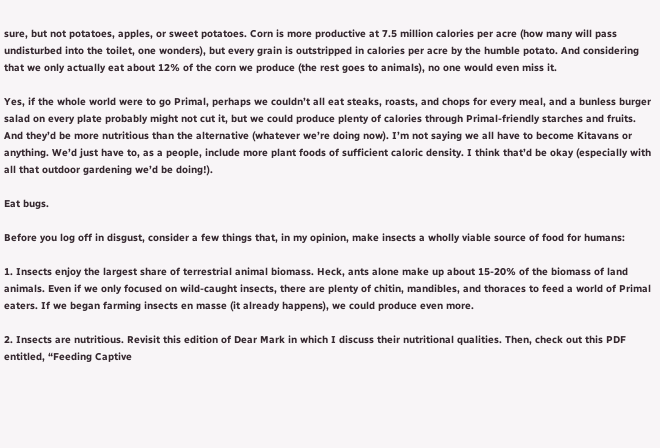sure, but not potatoes, apples, or sweet potatoes. Corn is more productive at 7.5 million calories per acre (how many will pass undisturbed into the toilet, one wonders), but every grain is outstripped in calories per acre by the humble potato. And considering that we only actually eat about 12% of the corn we produce (the rest goes to animals), no one would even miss it.

Yes, if the whole world were to go Primal, perhaps we couldn’t all eat steaks, roasts, and chops for every meal, and a bunless burger salad on every plate probably might not cut it, but we could produce plenty of calories through Primal-friendly starches and fruits. And they’d be more nutritious than the alternative (whatever we’re doing now). I’m not saying we all have to become Kitavans or anything. We’d just have to, as a people, include more plant foods of sufficient caloric density. I think that’d be okay (especially with all that outdoor gardening we’d be doing!).

Eat bugs.

Before you log off in disgust, consider a few things that, in my opinion, make insects a wholly viable source of food for humans:

1. Insects enjoy the largest share of terrestrial animal biomass. Heck, ants alone make up about 15-20% of the biomass of land animals. Even if we only focused on wild-caught insects, there are plenty of chitin, mandibles, and thoraces to feed a world of Primal eaters. If we began farming insects en masse (it already happens), we could produce even more.

2. Insects are nutritious. Revisit this edition of Dear Mark in which I discuss their nutritional qualities. Then, check out this PDF entitled, “Feeding Captive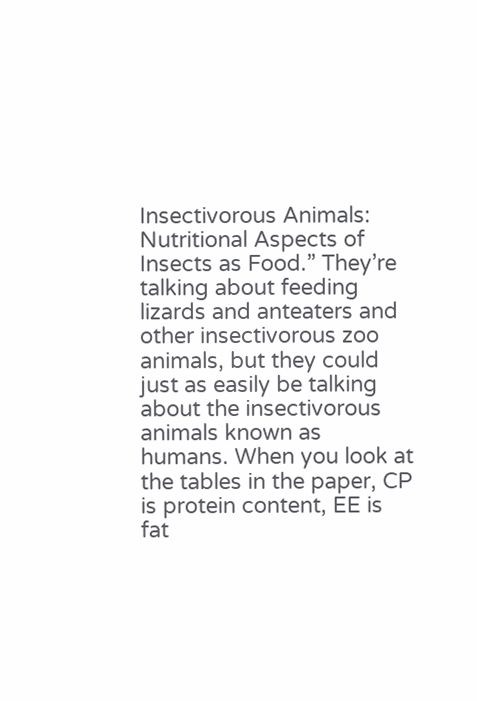Insectivorous Animals: Nutritional Aspects of Insects as Food.” They’re talking about feeding lizards and anteaters and other insectivorous zoo animals, but they could just as easily be talking about the insectivorous animals known as humans. When you look at the tables in the paper, CP is protein content, EE is fat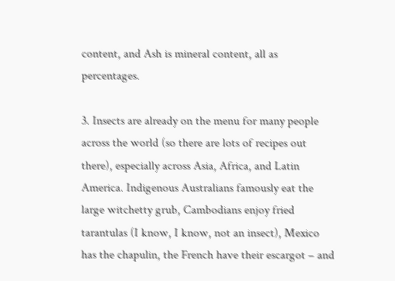content, and Ash is mineral content, all as percentages.

3. Insects are already on the menu for many people across the world (so there are lots of recipes out there), especially across Asia, Africa, and Latin America. Indigenous Australians famously eat the large witchetty grub, Cambodians enjoy fried tarantulas (I know, I know, not an insect), Mexico has the chapulin, the French have their escargot – and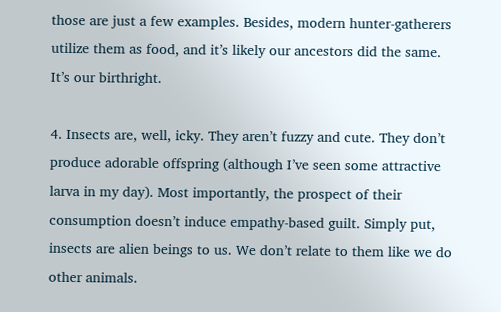those are just a few examples. Besides, modern hunter-gatherers utilize them as food, and it’s likely our ancestors did the same. It’s our birthright.

4. Insects are, well, icky. They aren’t fuzzy and cute. They don’t produce adorable offspring (although I’ve seen some attractive larva in my day). Most importantly, the prospect of their consumption doesn’t induce empathy-based guilt. Simply put, insects are alien beings to us. We don’t relate to them like we do other animals.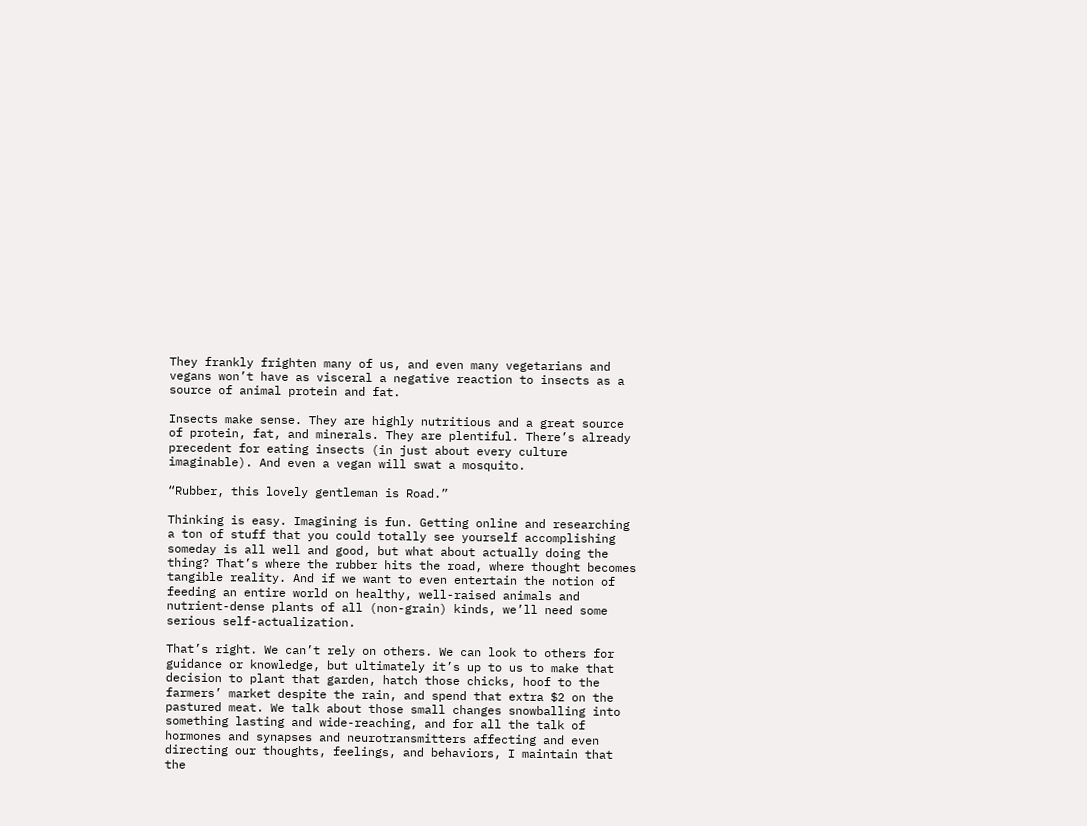They frankly frighten many of us, and even many vegetarians and vegans won’t have as visceral a negative reaction to insects as a source of animal protein and fat.

Insects make sense. They are highly nutritious and a great source of protein, fat, and minerals. They are plentiful. There’s already precedent for eating insects (in just about every culture imaginable). And even a vegan will swat a mosquito.

“Rubber, this lovely gentleman is Road.”

Thinking is easy. Imagining is fun. Getting online and researching a ton of stuff that you could totally see yourself accomplishing someday is all well and good, but what about actually doing the thing? That’s where the rubber hits the road, where thought becomes tangible reality. And if we want to even entertain the notion of feeding an entire world on healthy, well-raised animals and nutrient-dense plants of all (non-grain) kinds, we’ll need some serious self-actualization.

That’s right. We can’t rely on others. We can look to others for guidance or knowledge, but ultimately it’s up to us to make that decision to plant that garden, hatch those chicks, hoof to the farmers’ market despite the rain, and spend that extra $2 on the pastured meat. We talk about those small changes snowballing into something lasting and wide-reaching, and for all the talk of hormones and synapses and neurotransmitters affecting and even directing our thoughts, feelings, and behaviors, I maintain that the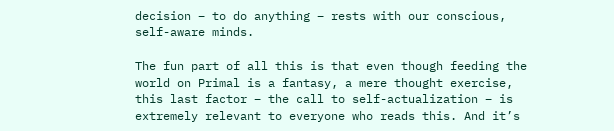decision – to do anything – rests with our conscious, self-aware minds.

The fun part of all this is that even though feeding the world on Primal is a fantasy, a mere thought exercise, this last factor – the call to self-actualization – is extremely relevant to everyone who reads this. And it’s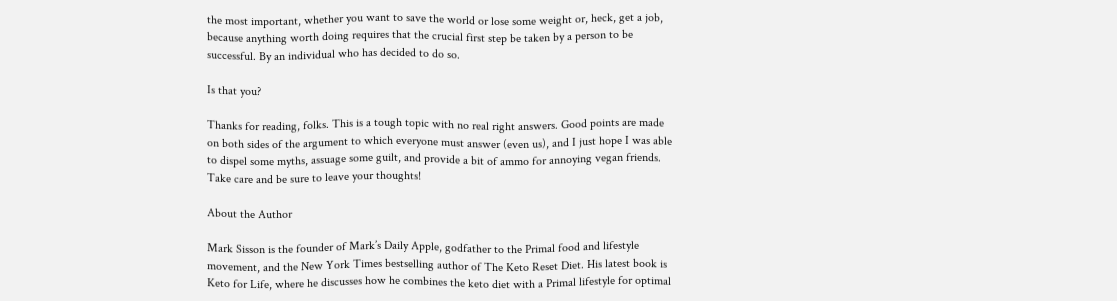the most important, whether you want to save the world or lose some weight or, heck, get a job, because anything worth doing requires that the crucial first step be taken by a person to be successful. By an individual who has decided to do so.

Is that you?

Thanks for reading, folks. This is a tough topic with no real right answers. Good points are made on both sides of the argument to which everyone must answer (even us), and I just hope I was able to dispel some myths, assuage some guilt, and provide a bit of ammo for annoying vegan friends. Take care and be sure to leave your thoughts!

About the Author

Mark Sisson is the founder of Mark’s Daily Apple, godfather to the Primal food and lifestyle movement, and the New York Times bestselling author of The Keto Reset Diet. His latest book is Keto for Life, where he discusses how he combines the keto diet with a Primal lifestyle for optimal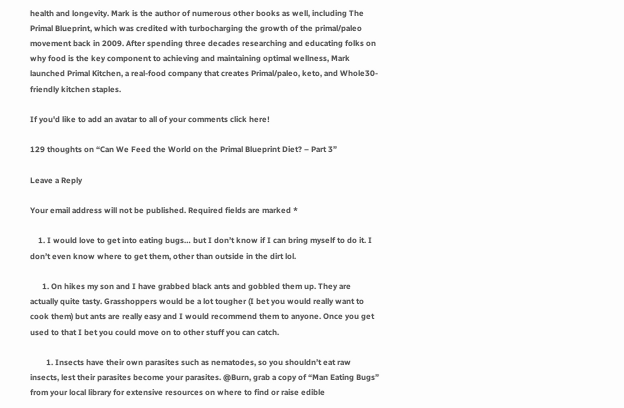health and longevity. Mark is the author of numerous other books as well, including The Primal Blueprint, which was credited with turbocharging the growth of the primal/paleo movement back in 2009. After spending three decades researching and educating folks on why food is the key component to achieving and maintaining optimal wellness, Mark launched Primal Kitchen, a real-food company that creates Primal/paleo, keto, and Whole30-friendly kitchen staples.

If you'd like to add an avatar to all of your comments click here!

129 thoughts on “Can We Feed the World on the Primal Blueprint Diet? – Part 3”

Leave a Reply

Your email address will not be published. Required fields are marked *

    1. I would love to get into eating bugs… but I don’t know if I can bring myself to do it. I don’t even know where to get them, other than outside in the dirt lol.

      1. On hikes my son and I have grabbed black ants and gobbled them up. They are actually quite tasty. Grasshoppers would be a lot tougher (I bet you would really want to cook them) but ants are really easy and I would recommend them to anyone. Once you get used to that I bet you could move on to other stuff you can catch.

        1. Insects have their own parasites such as nematodes, so you shouldn’t eat raw insects, lest their parasites become your parasites. @Burn, grab a copy of “Man Eating Bugs” from your local library for extensive resources on where to find or raise edible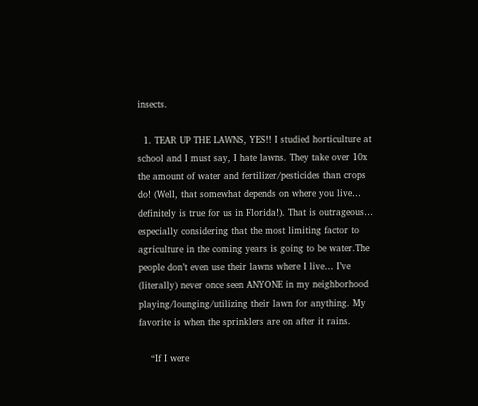insects.

  1. TEAR UP THE LAWNS, YES!! I studied horticulture at school and I must say, I hate lawns. They take over 10x the amount of water and fertilizer/pesticides than crops do! (Well, that somewhat depends on where you live… definitely is true for us in Florida!). That is outrageous… especially considering that the most limiting factor to agriculture in the coming years is going to be water.The people don’t even use their lawns where I live… I’ve (literally) never once seen ANYONE in my neighborhood playing/lounging/utilizing their lawn for anything. My favorite is when the sprinklers are on after it rains.

    “If I were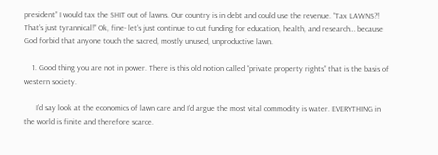president” I would tax the SHIT out of lawns. Our country is in debt and could use the revenue. “Tax LAWNS?! That’s just tyrannical!” Ok, fine- let’s just continue to cut funding for education, health, and research… because God forbid that anyone touch the sacred, mostly unused, unproductive lawn.

    1. Good thing you are not in power. There is this old notion called “private property rights” that is the basis of western society.

      I’d say look at the economics of lawn care and I’d argue the most vital commodity is water. EVERYTHING in the world is finite and therefore scarce.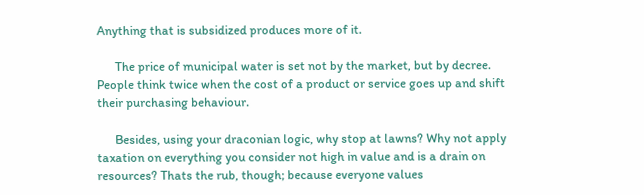Anything that is subsidized produces more of it.

      The price of municipal water is set not by the market, but by decree. People think twice when the cost of a product or service goes up and shift their purchasing behaviour.

      Besides, using your draconian logic, why stop at lawns? Why not apply taxation on everything you consider not high in value and is a drain on resources? Thats the rub, though; because everyone values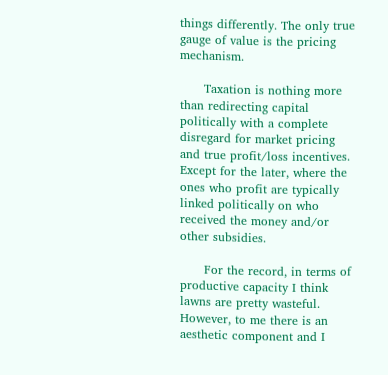things differently. The only true gauge of value is the pricing mechanism.

      Taxation is nothing more than redirecting capital politically with a complete disregard for market pricing and true profit/loss incentives. Except for the later, where the ones who profit are typically linked politically on who received the money and/or other subsidies.

      For the record, in terms of productive capacity I think lawns are pretty wasteful. However, to me there is an aesthetic component and I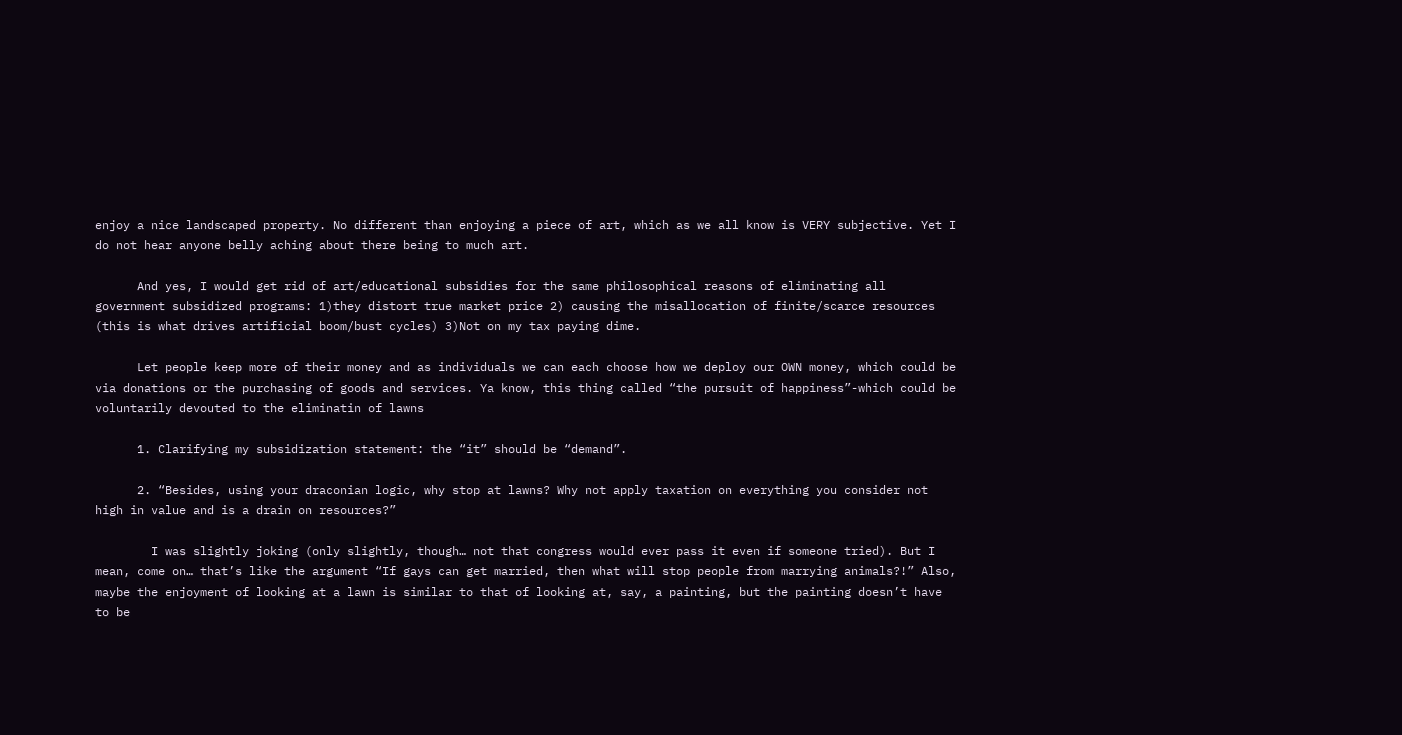enjoy a nice landscaped property. No different than enjoying a piece of art, which as we all know is VERY subjective. Yet I do not hear anyone belly aching about there being to much art.

      And yes, I would get rid of art/educational subsidies for the same philosophical reasons of eliminating all government subsidized programs: 1)they distort true market price 2) causing the misallocation of finite/scarce resources (this is what drives artificial boom/bust cycles) 3)Not on my tax paying dime.

      Let people keep more of their money and as individuals we can each choose how we deploy our OWN money, which could be via donations or the purchasing of goods and services. Ya know, this thing called “the pursuit of happiness”-which could be voluntarily devouted to the eliminatin of lawns

      1. Clarifying my subsidization statement: the “it” should be “demand”.

      2. “Besides, using your draconian logic, why stop at lawns? Why not apply taxation on everything you consider not high in value and is a drain on resources?”

        I was slightly joking (only slightly, though… not that congress would ever pass it even if someone tried). But I mean, come on… that’s like the argument “If gays can get married, then what will stop people from marrying animals?!” Also, maybe the enjoyment of looking at a lawn is similar to that of looking at, say, a painting, but the painting doesn’t have to be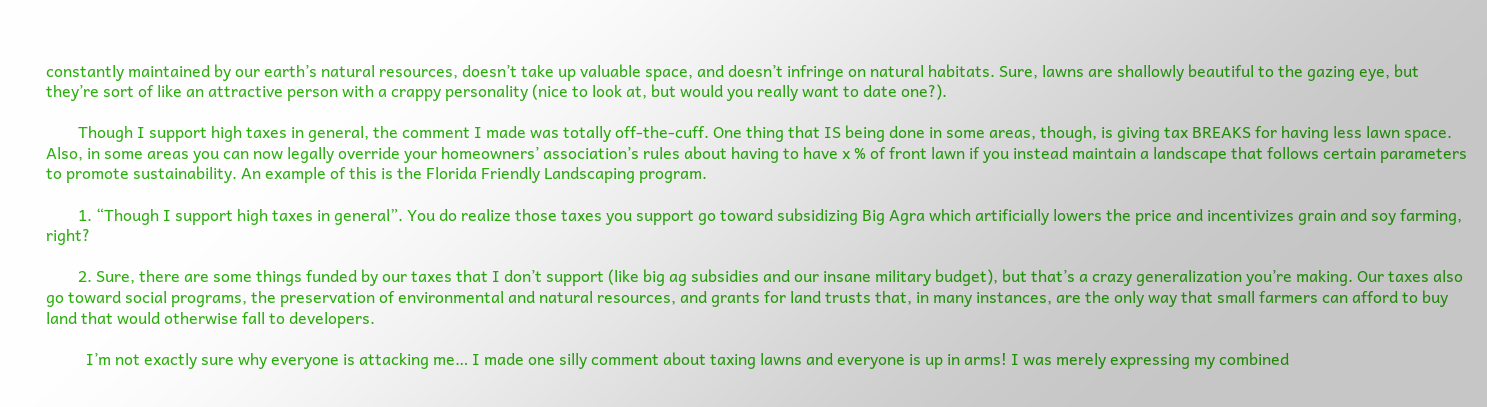constantly maintained by our earth’s natural resources, doesn’t take up valuable space, and doesn’t infringe on natural habitats. Sure, lawns are shallowly beautiful to the gazing eye, but they’re sort of like an attractive person with a crappy personality (nice to look at, but would you really want to date one?).

        Though I support high taxes in general, the comment I made was totally off-the-cuff. One thing that IS being done in some areas, though, is giving tax BREAKS for having less lawn space. Also, in some areas you can now legally override your homeowners’ association’s rules about having to have x % of front lawn if you instead maintain a landscape that follows certain parameters to promote sustainability. An example of this is the Florida Friendly Landscaping program.

        1. “Though I support high taxes in general”. You do realize those taxes you support go toward subsidizing Big Agra which artificially lowers the price and incentivizes grain and soy farming, right?

        2. Sure, there are some things funded by our taxes that I don’t support (like big ag subsidies and our insane military budget), but that’s a crazy generalization you’re making. Our taxes also go toward social programs, the preservation of environmental and natural resources, and grants for land trusts that, in many instances, are the only way that small farmers can afford to buy land that would otherwise fall to developers.

          I’m not exactly sure why everyone is attacking me… I made one silly comment about taxing lawns and everyone is up in arms! I was merely expressing my combined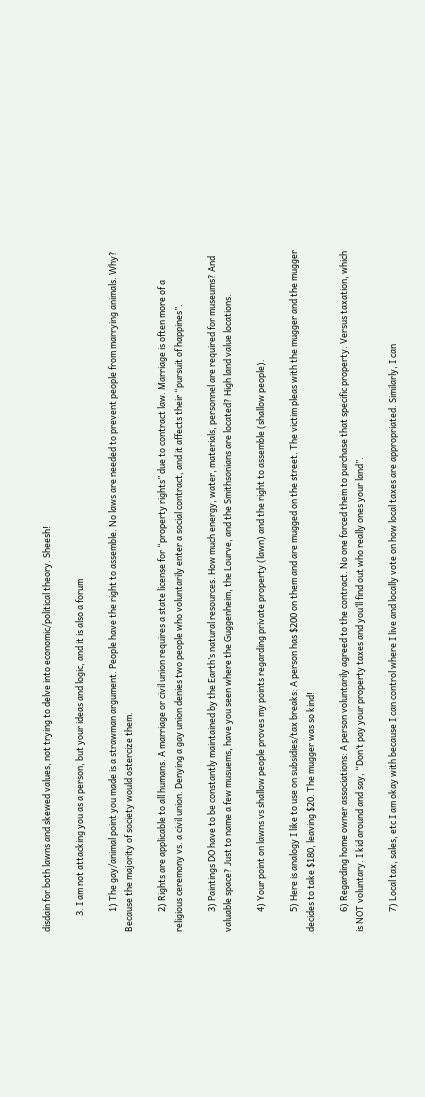disdain for both lawns and skewed values, not trying to delve into economic/political theory. Sheesh!

        3. I am not attacking you as a person, but your ideas and logic, and it is also a forum

          1) The gay/animal point you made is a strawman argument. People have the right to assemble. No laws are needed to prevent people from marrying animals. Why? Because the majority of society would ostercize them.

          2) Rights are applicable to all humans. A marriage or civil union requires a state license for “property rights” due to contract law. Marriage is often more of a religious ceremony vs. a civil union. Denying a gay union denies two people who voluntarily enter a social contract, and it affects their “pursuit of happines”.

          3) Paintings DO have to be constantly maintained by the Earth’s natural resources. How much energy, water, materials, personnel are required for museums? And valuable space? Just to name a few musuems, have you seen where the Guggenheim, the Lourve, and the Smithsonians are located? High land value locations.

          4) Your point on lawns vs shallow people proves my points regarding private property (lawn) and the right to assemble (shallow people).

          5) Here is analogy I like to use on subsidies/tax breaks: A person has $200 on them and are mugged on the street. The victim pleas with the mugger and the mugger decides to take $180, leaving $20. The mugger was so kind!

          6) Regarding home owner associations: A person voluntarily agreed to the contract. No one forced them to purchase that specific property. Versus taxation, which is NOT voluntary. I kid around and say, “Don’t pay your property taxes and you’ll find out who really ones your land”.

          7) Local tax, sales, etc I am okay with because I can control where I live and locally vote on how local taxes are appropriated. Similarly, I can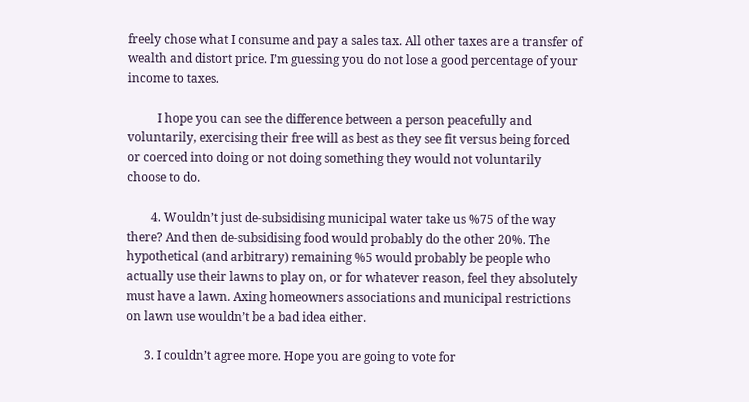freely chose what I consume and pay a sales tax. All other taxes are a transfer of wealth and distort price. I’m guessing you do not lose a good percentage of your income to taxes.

          I hope you can see the difference between a person peacefully and voluntarily, exercising their free will as best as they see fit versus being forced or coerced into doing or not doing something they would not voluntarily choose to do.

        4. Wouldn’t just de-subsidising municipal water take us %75 of the way there? And then de-subsidising food would probably do the other 20%. The hypothetical (and arbitrary) remaining %5 would probably be people who actually use their lawns to play on, or for whatever reason, feel they absolutely must have a lawn. Axing homeowners associations and municipal restrictions on lawn use wouldn’t be a bad idea either.

      3. I couldn’t agree more. Hope you are going to vote for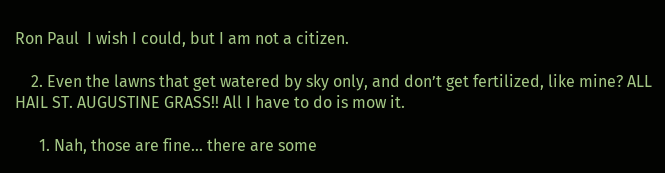Ron Paul  I wish I could, but I am not a citizen.

    2. Even the lawns that get watered by sky only, and don’t get fertilized, like mine? ALL HAIL ST. AUGUSTINE GRASS!! All I have to do is mow it.

      1. Nah, those are fine… there are some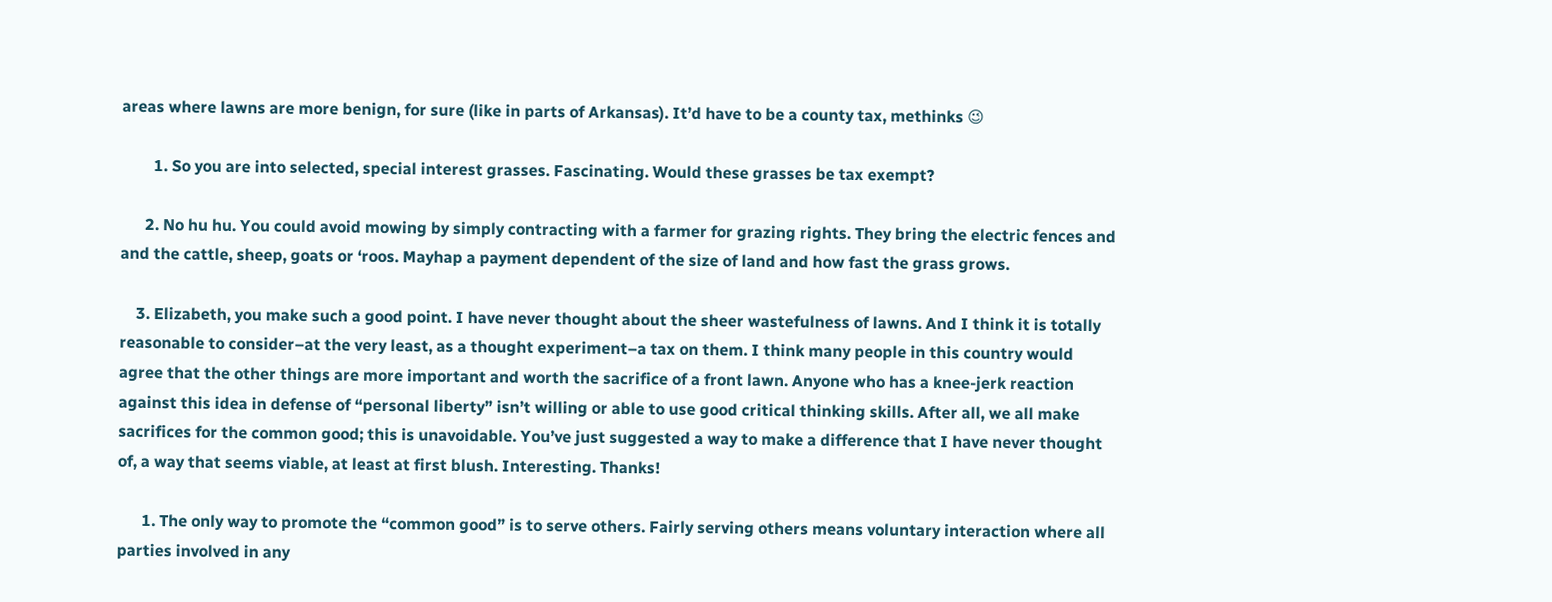areas where lawns are more benign, for sure (like in parts of Arkansas). It’d have to be a county tax, methinks 😉

        1. So you are into selected, special interest grasses. Fascinating. Would these grasses be tax exempt?

      2. No hu hu. You could avoid mowing by simply contracting with a farmer for grazing rights. They bring the electric fences and and the cattle, sheep, goats or ‘roos. Mayhap a payment dependent of the size of land and how fast the grass grows.

    3. Elizabeth, you make such a good point. I have never thought about the sheer wastefulness of lawns. And I think it is totally reasonable to consider–at the very least, as a thought experiment–a tax on them. I think many people in this country would agree that the other things are more important and worth the sacrifice of a front lawn. Anyone who has a knee-jerk reaction against this idea in defense of “personal liberty” isn’t willing or able to use good critical thinking skills. After all, we all make sacrifices for the common good; this is unavoidable. You’ve just suggested a way to make a difference that I have never thought of, a way that seems viable, at least at first blush. Interesting. Thanks!

      1. The only way to promote the “common good” is to serve others. Fairly serving others means voluntary interaction where all parties involved in any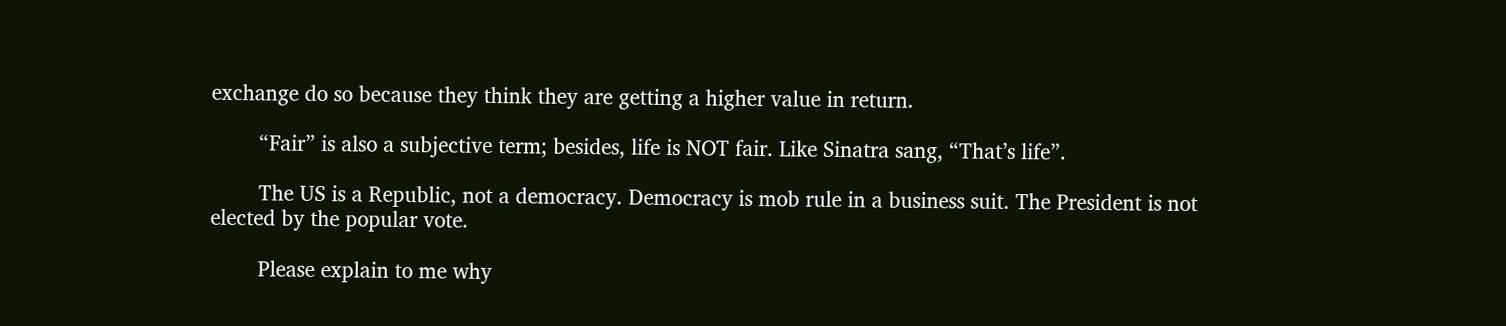exchange do so because they think they are getting a higher value in return.

        “Fair” is also a subjective term; besides, life is NOT fair. Like Sinatra sang, “That’s life”.

        The US is a Republic, not a democracy. Democracy is mob rule in a business suit. The President is not elected by the popular vote.

        Please explain to me why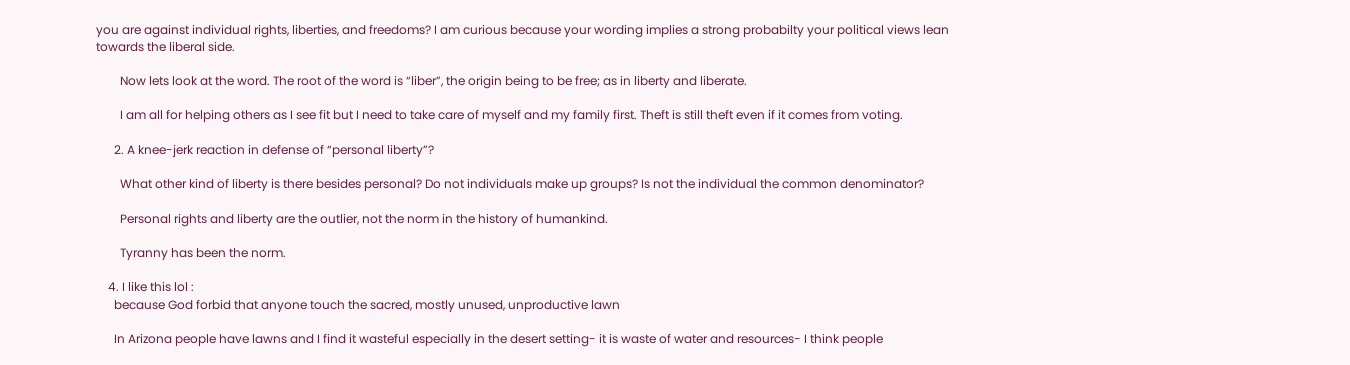you are against individual rights, liberties, and freedoms? I am curious because your wording implies a strong probabilty your political views lean towards the liberal side.

        Now lets look at the word. The root of the word is “liber”, the origin being to be free; as in liberty and liberate.

        I am all for helping others as I see fit but I need to take care of myself and my family first. Theft is still theft even if it comes from voting.

      2. A knee-jerk reaction in defense of “personal liberty”?

        What other kind of liberty is there besides personal? Do not individuals make up groups? Is not the individual the common denominator?

        Personal rights and liberty are the outlier, not the norm in the history of humankind.

        Tyranny has been the norm.

    4. I like this lol :
      because God forbid that anyone touch the sacred, mostly unused, unproductive lawn

      In Arizona people have lawns and I find it wasteful especially in the desert setting- it is waste of water and resources- I think people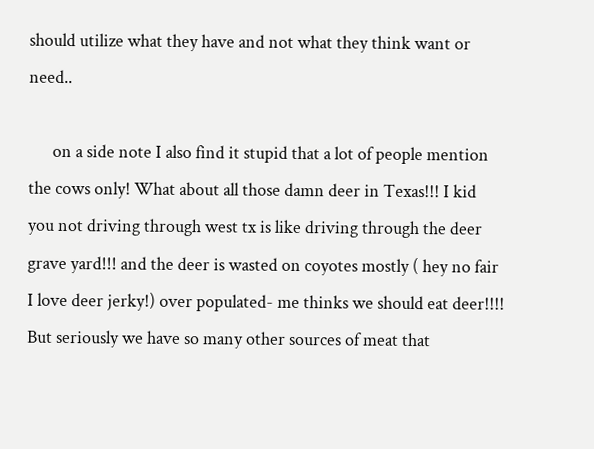should utilize what they have and not what they think want or need..

      on a side note I also find it stupid that a lot of people mention the cows only! What about all those damn deer in Texas!!! I kid you not driving through west tx is like driving through the deer grave yard!!! and the deer is wasted on coyotes mostly ( hey no fair I love deer jerky!) over populated- me thinks we should eat deer!!!! But seriously we have so many other sources of meat that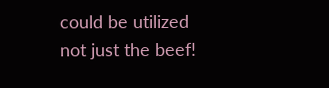could be utilized not just the beef!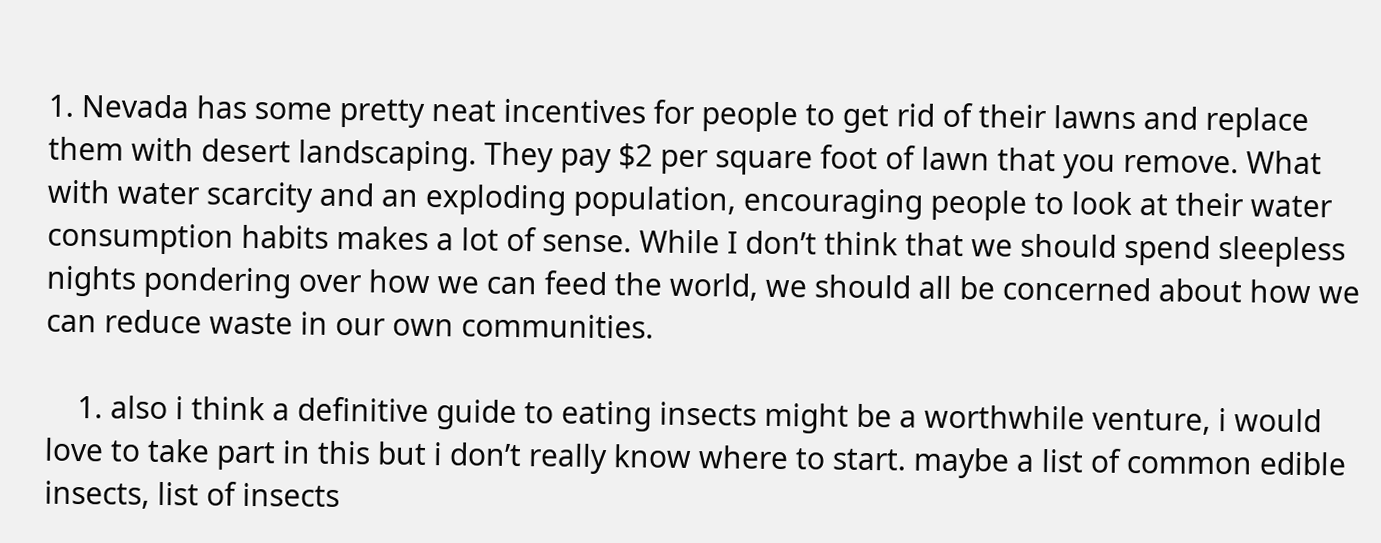1. Nevada has some pretty neat incentives for people to get rid of their lawns and replace them with desert landscaping. They pay $2 per square foot of lawn that you remove. What with water scarcity and an exploding population, encouraging people to look at their water consumption habits makes a lot of sense. While I don’t think that we should spend sleepless nights pondering over how we can feed the world, we should all be concerned about how we can reduce waste in our own communities.

    1. also i think a definitive guide to eating insects might be a worthwhile venture, i would love to take part in this but i don’t really know where to start. maybe a list of common edible insects, list of insects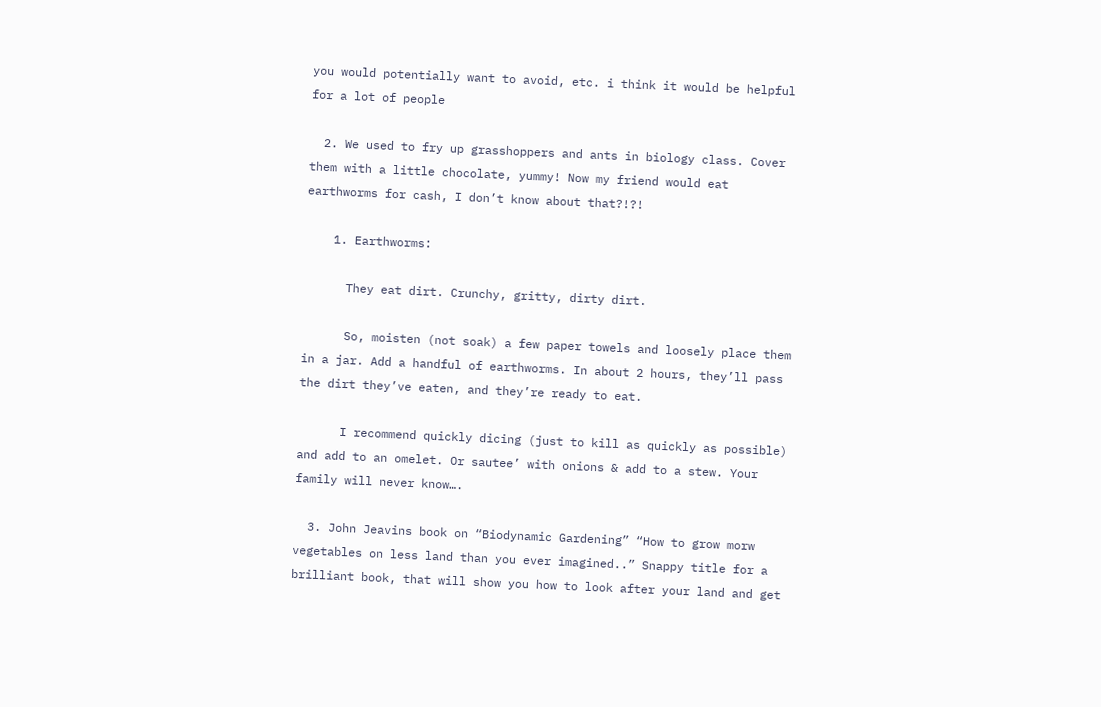you would potentially want to avoid, etc. i think it would be helpful for a lot of people

  2. We used to fry up grasshoppers and ants in biology class. Cover them with a little chocolate, yummy! Now my friend would eat earthworms for cash, I don’t know about that?!?!

    1. Earthworms:

      They eat dirt. Crunchy, gritty, dirty dirt.

      So, moisten (not soak) a few paper towels and loosely place them in a jar. Add a handful of earthworms. In about 2 hours, they’ll pass the dirt they’ve eaten, and they’re ready to eat.

      I recommend quickly dicing (just to kill as quickly as possible) and add to an omelet. Or sautee’ with onions & add to a stew. Your family will never know….

  3. John Jeavins book on “Biodynamic Gardening” “How to grow morw vegetables on less land than you ever imagined..” Snappy title for a brilliant book, that will show you how to look after your land and get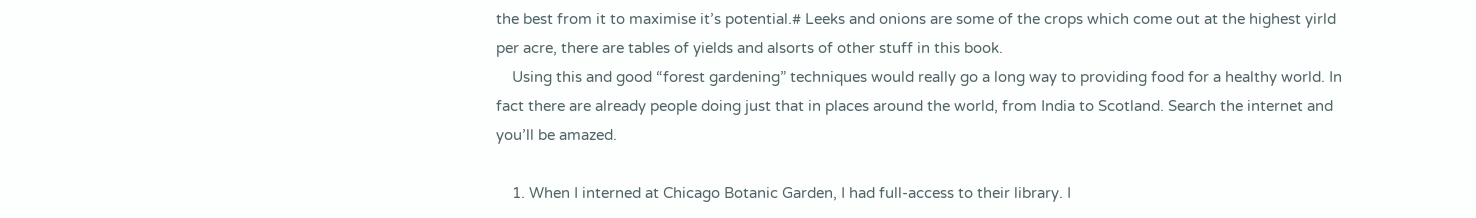the best from it to maximise it’s potential.# Leeks and onions are some of the crops which come out at the highest yirld per acre, there are tables of yields and alsorts of other stuff in this book.
    Using this and good “forest gardening” techniques would really go a long way to providing food for a healthy world. In fact there are already people doing just that in places around the world, from India to Scotland. Search the internet and you’ll be amazed.

    1. When I interned at Chicago Botanic Garden, I had full-access to their library. I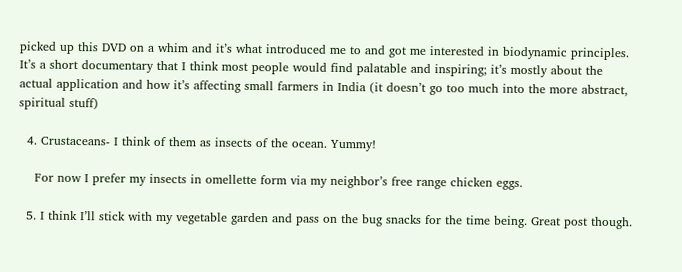picked up this DVD on a whim and it’s what introduced me to and got me interested in biodynamic principles. It’s a short documentary that I think most people would find palatable and inspiring; it’s mostly about the actual application and how it’s affecting small farmers in India (it doesn’t go too much into the more abstract, spiritual stuff)

  4. Crustaceans- I think of them as insects of the ocean. Yummy!

    For now I prefer my insects in omellette form via my neighbor’s free range chicken eggs.

  5. I think I’ll stick with my vegetable garden and pass on the bug snacks for the time being. Great post though.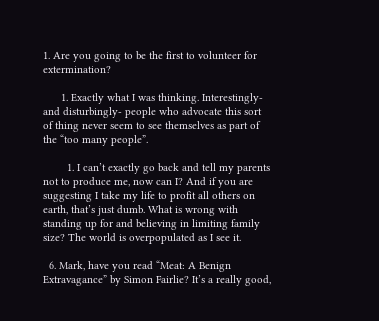1. Are you going to be the first to volunteer for extermination?

      1. Exactly what I was thinking. Interestingly- and disturbingly- people who advocate this sort of thing never seem to see themselves as part of the “too many people”.

        1. I can’t exactly go back and tell my parents not to produce me, now can I? And if you are suggesting I take my life to profit all others on earth, that’s just dumb. What is wrong with standing up for and believing in limiting family size? The world is overpopulated as I see it.

  6. Mark, have you read “Meat: A Benign Extravagance” by Simon Fairlie? It’s a really good,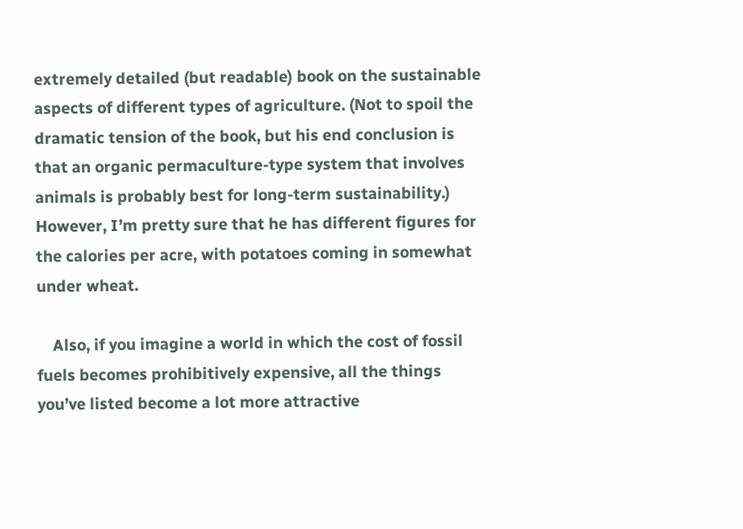extremely detailed (but readable) book on the sustainable aspects of different types of agriculture. (Not to spoil the dramatic tension of the book, but his end conclusion is that an organic permaculture-type system that involves animals is probably best for long-term sustainability.) However, I’m pretty sure that he has different figures for the calories per acre, with potatoes coming in somewhat under wheat.

    Also, if you imagine a world in which the cost of fossil fuels becomes prohibitively expensive, all the things you’ve listed become a lot more attractive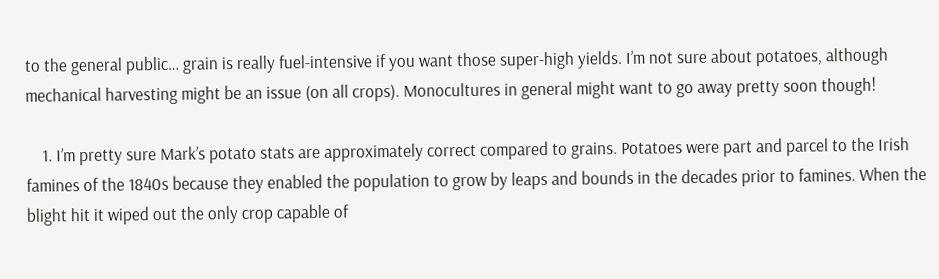to the general public… grain is really fuel-intensive if you want those super-high yields. I’m not sure about potatoes, although mechanical harvesting might be an issue (on all crops). Monocultures in general might want to go away pretty soon though!

    1. I’m pretty sure Mark’s potato stats are approximately correct compared to grains. Potatoes were part and parcel to the Irish famines of the 1840s because they enabled the population to grow by leaps and bounds in the decades prior to famines. When the blight hit it wiped out the only crop capable of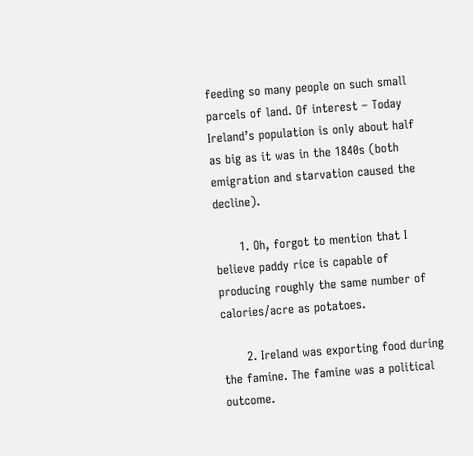feeding so many people on such small parcels of land. Of interest – Today Ireland’s population is only about half as big as it was in the 1840s (both emigration and starvation caused the decline).

      1. Oh, forgot to mention that I believe paddy rice is capable of producing roughly the same number of calories/acre as potatoes.

      2. Ireland was exporting food during the famine. The famine was a political outcome.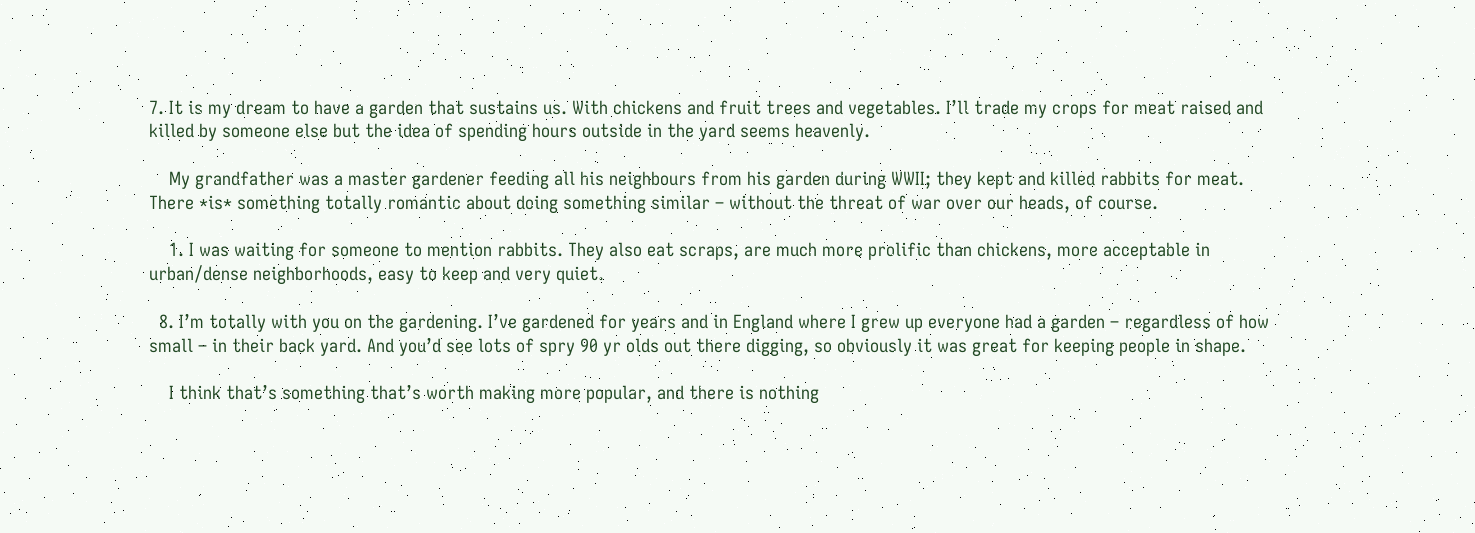7. It is my dream to have a garden that sustains us. With chickens and fruit trees and vegetables. I’ll trade my crops for meat raised and killed by someone else but the idea of spending hours outside in the yard seems heavenly.

    My grandfather was a master gardener feeding all his neighbours from his garden during WWII; they kept and killed rabbits for meat. There *is* something totally romantic about doing something similar – without the threat of war over our heads, of course.

    1. I was waiting for someone to mention rabbits. They also eat scraps, are much more prolific than chickens, more acceptable in urban/dense neighborhoods, easy to keep and very quiet.

  8. I’m totally with you on the gardening. I’ve gardened for years and in England where I grew up everyone had a garden – regardless of how small – in their back yard. And you’d see lots of spry 90 yr olds out there digging, so obviously it was great for keeping people in shape.

    I think that’s something that’s worth making more popular, and there is nothing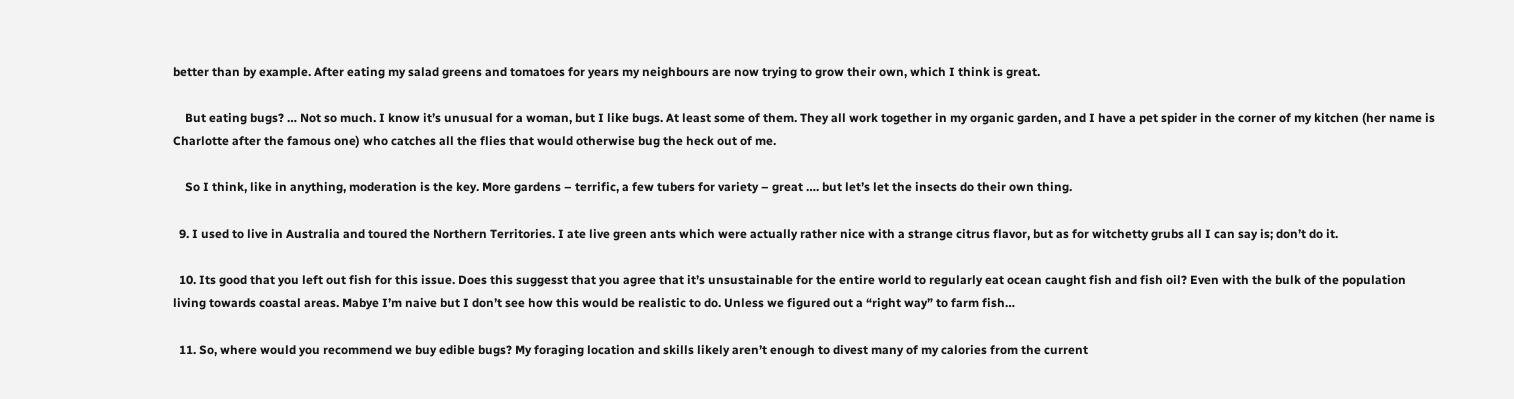better than by example. After eating my salad greens and tomatoes for years my neighbours are now trying to grow their own, which I think is great.

    But eating bugs? … Not so much. I know it’s unusual for a woman, but I like bugs. At least some of them. They all work together in my organic garden, and I have a pet spider in the corner of my kitchen (her name is Charlotte after the famous one) who catches all the flies that would otherwise bug the heck out of me.

    So I think, like in anything, moderation is the key. More gardens – terrific, a few tubers for variety – great …. but let’s let the insects do their own thing.

  9. I used to live in Australia and toured the Northern Territories. I ate live green ants which were actually rather nice with a strange citrus flavor, but as for witchetty grubs all I can say is; don’t do it.

  10. Its good that you left out fish for this issue. Does this suggesst that you agree that it’s unsustainable for the entire world to regularly eat ocean caught fish and fish oil? Even with the bulk of the population living towards coastal areas. Mabye I’m naive but I don’t see how this would be realistic to do. Unless we figured out a “right way” to farm fish…

  11. So, where would you recommend we buy edible bugs? My foraging location and skills likely aren’t enough to divest many of my calories from the current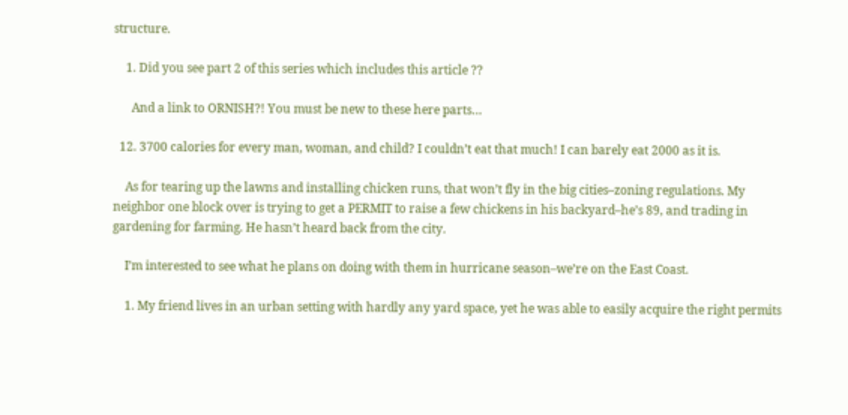structure.

    1. Did you see part 2 of this series which includes this article ??

      And a link to ORNISH?! You must be new to these here parts…

  12. 3700 calories for every man, woman, and child? I couldn’t eat that much! I can barely eat 2000 as it is.

    As for tearing up the lawns and installing chicken runs, that won’t fly in the big cities–zoning regulations. My neighbor one block over is trying to get a PERMIT to raise a few chickens in his backyard–he’s 89, and trading in gardening for farming. He hasn’t heard back from the city.

    I’m interested to see what he plans on doing with them in hurricane season–we’re on the East Coast.

    1. My friend lives in an urban setting with hardly any yard space, yet he was able to easily acquire the right permits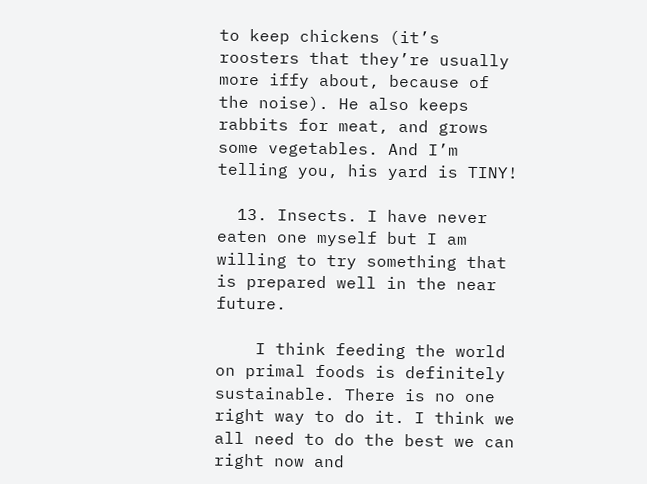to keep chickens (it’s roosters that they’re usually more iffy about, because of the noise). He also keeps rabbits for meat, and grows some vegetables. And I’m telling you, his yard is TINY!

  13. Insects. I have never eaten one myself but I am willing to try something that is prepared well in the near future.

    I think feeding the world on primal foods is definitely sustainable. There is no one right way to do it. I think we all need to do the best we can right now and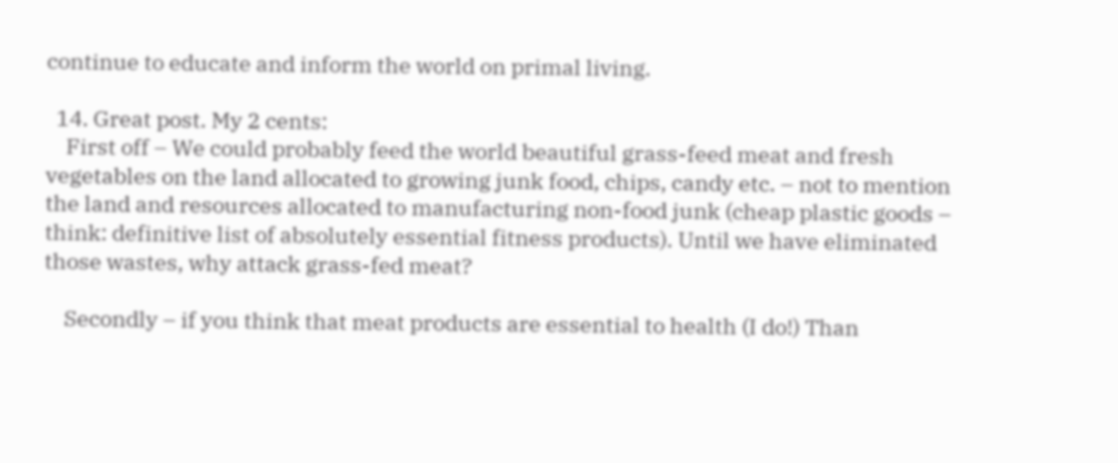continue to educate and inform the world on primal living.

  14. Great post. My 2 cents:
    First off – We could probably feed the world beautiful grass-feed meat and fresh vegetables on the land allocated to growing junk food, chips, candy etc. – not to mention the land and resources allocated to manufacturing non-food junk (cheap plastic goods – think: definitive list of absolutely essential fitness products). Until we have eliminated those wastes, why attack grass-fed meat?

    Secondly – if you think that meat products are essential to health (I do!) Than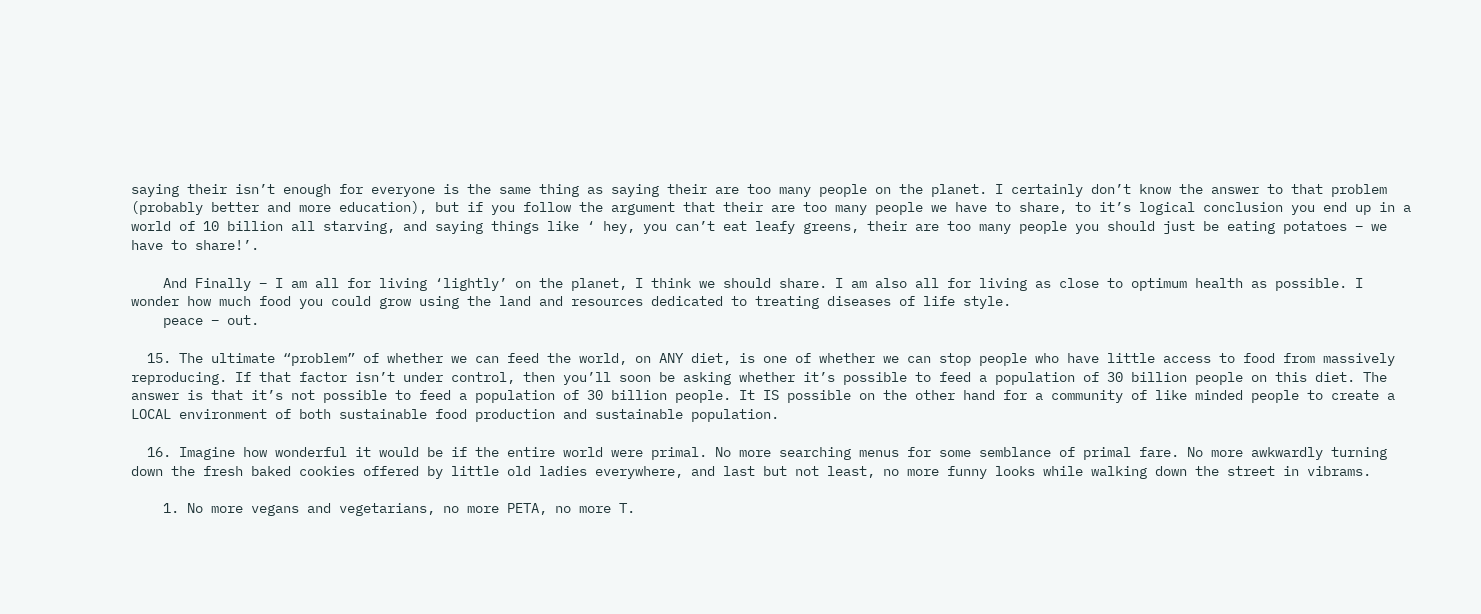saying their isn’t enough for everyone is the same thing as saying their are too many people on the planet. I certainly don’t know the answer to that problem (probably better and more education), but if you follow the argument that their are too many people we have to share, to it’s logical conclusion you end up in a world of 10 billion all starving, and saying things like ‘ hey, you can’t eat leafy greens, their are too many people you should just be eating potatoes – we have to share!’.

    And Finally – I am all for living ‘lightly’ on the planet, I think we should share. I am also all for living as close to optimum health as possible. I wonder how much food you could grow using the land and resources dedicated to treating diseases of life style.
    peace – out.

  15. The ultimate “problem” of whether we can feed the world, on ANY diet, is one of whether we can stop people who have little access to food from massively reproducing. If that factor isn’t under control, then you’ll soon be asking whether it’s possible to feed a population of 30 billion people on this diet. The answer is that it’s not possible to feed a population of 30 billion people. It IS possible on the other hand for a community of like minded people to create a LOCAL environment of both sustainable food production and sustainable population.

  16. Imagine how wonderful it would be if the entire world were primal. No more searching menus for some semblance of primal fare. No more awkwardly turning down the fresh baked cookies offered by little old ladies everywhere, and last but not least, no more funny looks while walking down the street in vibrams.

    1. No more vegans and vegetarians, no more PETA, no more T.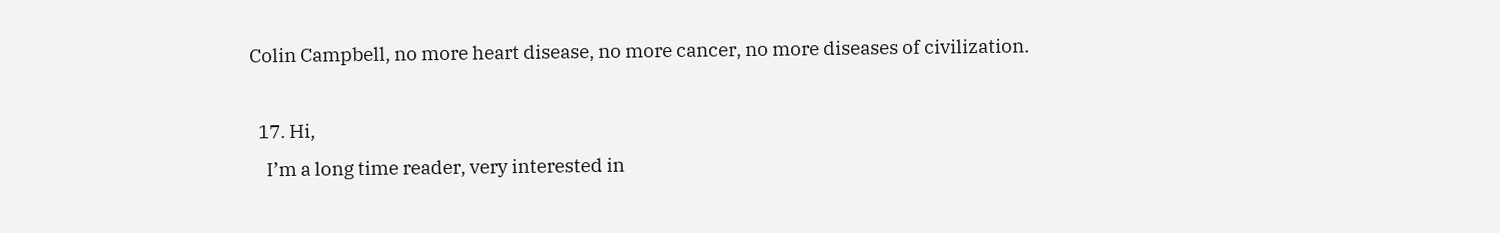Colin Campbell, no more heart disease, no more cancer, no more diseases of civilization.

  17. Hi,
    I’m a long time reader, very interested in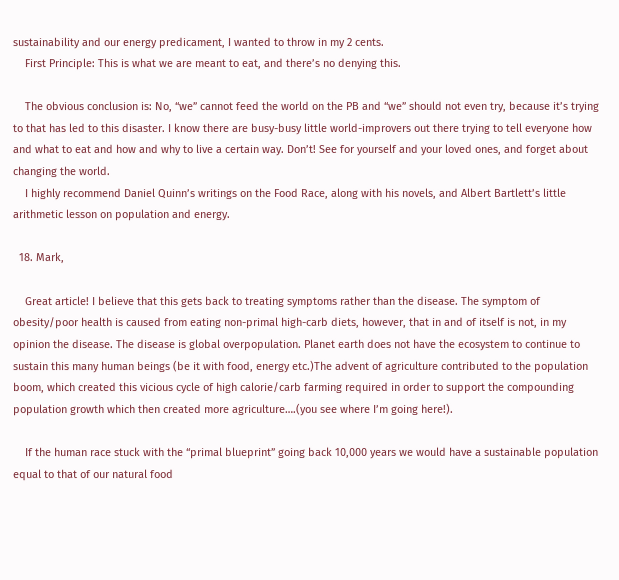sustainability and our energy predicament, I wanted to throw in my 2 cents.
    First Principle: This is what we are meant to eat, and there’s no denying this.

    The obvious conclusion is: No, “we” cannot feed the world on the PB and “we” should not even try, because it’s trying to that has led to this disaster. I know there are busy-busy little world-improvers out there trying to tell everyone how and what to eat and how and why to live a certain way. Don’t! See for yourself and your loved ones, and forget about changing the world.
    I highly recommend Daniel Quinn’s writings on the Food Race, along with his novels, and Albert Bartlett’s little arithmetic lesson on population and energy.

  18. Mark,

    Great article! I believe that this gets back to treating symptoms rather than the disease. The symptom of obesity/poor health is caused from eating non-primal high-carb diets, however, that in and of itself is not, in my opinion the disease. The disease is global overpopulation. Planet earth does not have the ecosystem to continue to sustain this many human beings (be it with food, energy etc.)The advent of agriculture contributed to the population boom, which created this vicious cycle of high calorie/carb farming required in order to support the compounding population growth which then created more agriculture….(you see where I’m going here!).

    If the human race stuck with the “primal blueprint” going back 10,000 years we would have a sustainable population equal to that of our natural food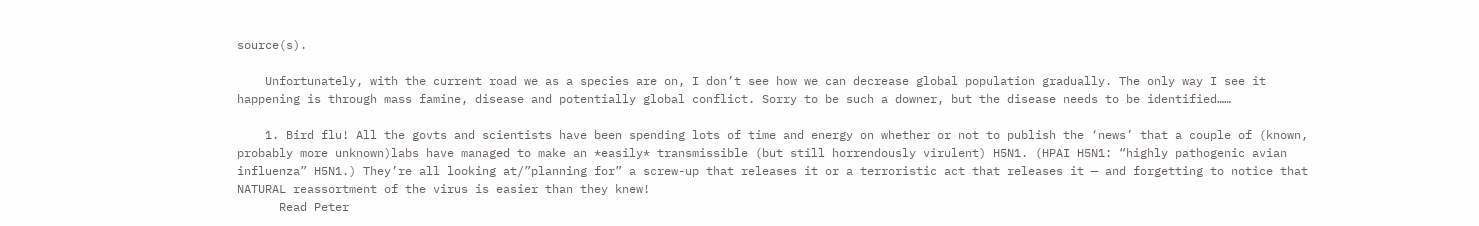source(s).

    Unfortunately, with the current road we as a species are on, I don’t see how we can decrease global population gradually. The only way I see it happening is through mass famine, disease and potentially global conflict. Sorry to be such a downer, but the disease needs to be identified……

    1. Bird flu! All the govts and scientists have been spending lots of time and energy on whether or not to publish the ‘news’ that a couple of (known, probably more unknown)labs have managed to make an *easily* transmissible (but still horrendously virulent) H5N1. (HPAI H5N1: “highly pathogenic avian influenza” H5N1.) They’re all looking at/”planning for” a screw-up that releases it or a terroristic act that releases it — and forgetting to notice that NATURAL reassortment of the virus is easier than they knew!
      Read Peter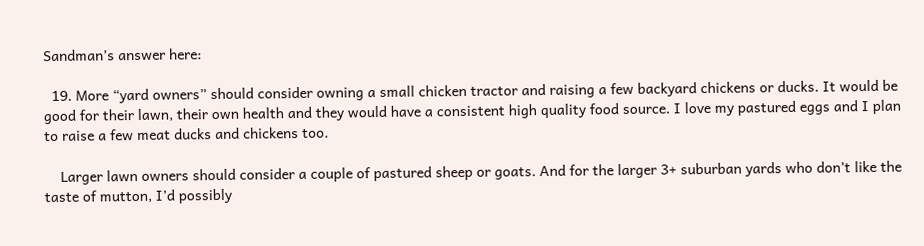Sandman’s answer here:

  19. More “yard owners” should consider owning a small chicken tractor and raising a few backyard chickens or ducks. It would be good for their lawn, their own health and they would have a consistent high quality food source. I love my pastured eggs and I plan to raise a few meat ducks and chickens too.

    Larger lawn owners should consider a couple of pastured sheep or goats. And for the larger 3+ suburban yards who don’t like the taste of mutton, I’d possibly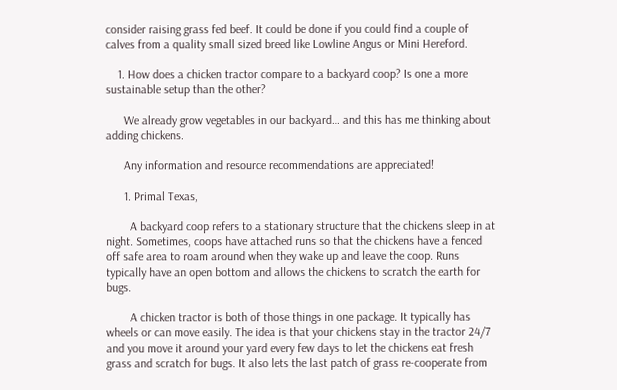consider raising grass fed beef. It could be done if you could find a couple of calves from a quality small sized breed like Lowline Angus or Mini Hereford.

    1. How does a chicken tractor compare to a backyard coop? Is one a more sustainable setup than the other?

      We already grow vegetables in our backyard… and this has me thinking about adding chickens.

      Any information and resource recommendations are appreciated!

      1. Primal Texas,

        A backyard coop refers to a stationary structure that the chickens sleep in at night. Sometimes, coops have attached runs so that the chickens have a fenced off safe area to roam around when they wake up and leave the coop. Runs typically have an open bottom and allows the chickens to scratch the earth for bugs.

        A chicken tractor is both of those things in one package. It typically has wheels or can move easily. The idea is that your chickens stay in the tractor 24/7 and you move it around your yard every few days to let the chickens eat fresh grass and scratch for bugs. It also lets the last patch of grass re-cooperate from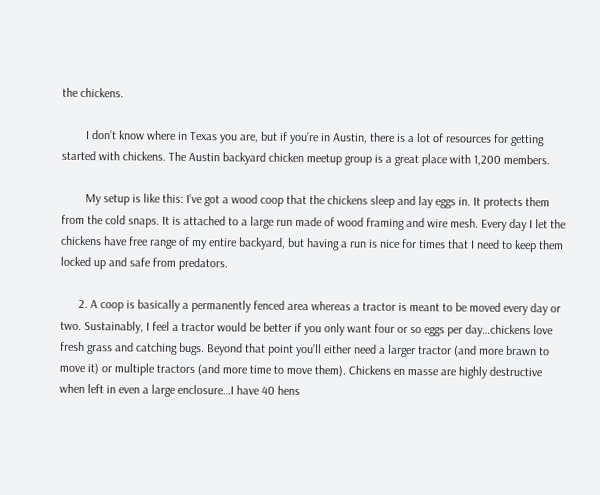the chickens.

        I don’t know where in Texas you are, but if you’re in Austin, there is a lot of resources for getting started with chickens. The Austin backyard chicken meetup group is a great place with 1,200 members.

        My setup is like this: I’ve got a wood coop that the chickens sleep and lay eggs in. It protects them from the cold snaps. It is attached to a large run made of wood framing and wire mesh. Every day I let the chickens have free range of my entire backyard, but having a run is nice for times that I need to keep them locked up and safe from predators.

      2. A coop is basically a permanently fenced area whereas a tractor is meant to be moved every day or two. Sustainably, I feel a tractor would be better if you only want four or so eggs per day…chickens love fresh grass and catching bugs. Beyond that point you’ll either need a larger tractor (and more brawn to move it) or multiple tractors (and more time to move them). Chickens en masse are highly destructive when left in even a large enclosure…I have 40 hens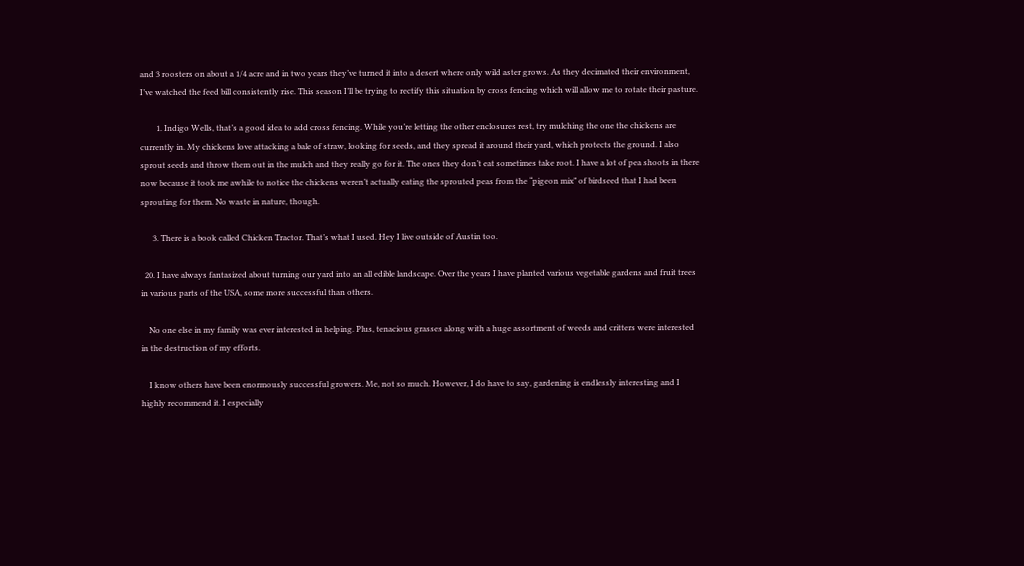and 3 roosters on about a 1/4 acre and in two years they’ve turned it into a desert where only wild aster grows. As they decimated their environment, I’ve watched the feed bill consistently rise. This season I’ll be trying to rectify this situation by cross fencing which will allow me to rotate their pasture.

        1. Indigo Wells, that’s a good idea to add cross fencing. While you’re letting the other enclosures rest, try mulching the one the chickens are currently in. My chickens love attacking a bale of straw, looking for seeds, and they spread it around their yard, which protects the ground. I also sprout seeds and throw them out in the mulch and they really go for it. The ones they don’t eat sometimes take root. I have a lot of pea shoots in there now because it took me awhile to notice the chickens weren’t actually eating the sprouted peas from the “pigeon mix” of birdseed that I had been sprouting for them. No waste in nature, though.

      3. There is a book called Chicken Tractor. That’s what I used. Hey I live outside of Austin too.

  20. I have always fantasized about turning our yard into an all edible landscape. Over the years I have planted various vegetable gardens and fruit trees in various parts of the USA, some more successful than others.

    No one else in my family was ever interested in helping. Plus, tenacious grasses along with a huge assortment of weeds and critters were interested in the destruction of my efforts.

    I know others have been enormously successful growers. Me, not so much. However, I do have to say, gardening is endlessly interesting and I highly recommend it. I especially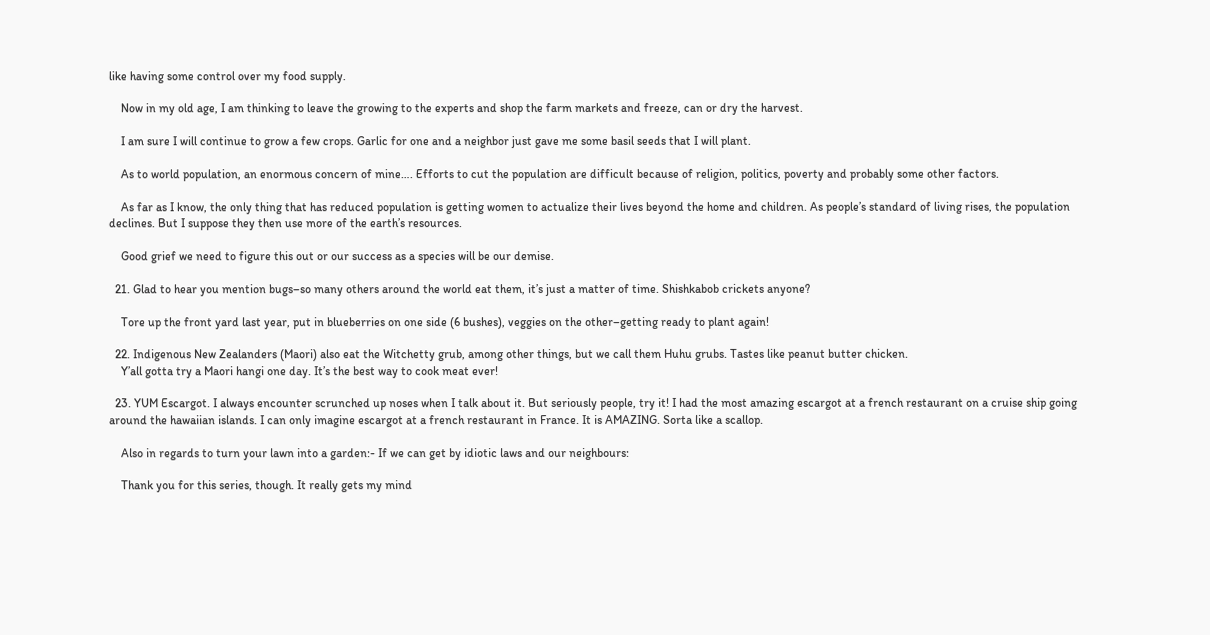like having some control over my food supply.

    Now in my old age, I am thinking to leave the growing to the experts and shop the farm markets and freeze, can or dry the harvest.

    I am sure I will continue to grow a few crops. Garlic for one and a neighbor just gave me some basil seeds that I will plant.

    As to world population, an enormous concern of mine…. Efforts to cut the population are difficult because of religion, politics, poverty and probably some other factors.

    As far as I know, the only thing that has reduced population is getting women to actualize their lives beyond the home and children. As people’s standard of living rises, the population declines. But I suppose they then use more of the earth’s resources.

    Good grief we need to figure this out or our success as a species will be our demise.

  21. Glad to hear you mention bugs–so many others around the world eat them, it’s just a matter of time. Shishkabob crickets anyone?

    Tore up the front yard last year, put in blueberries on one side (6 bushes), veggies on the other–getting ready to plant again!

  22. Indigenous New Zealanders (Maori) also eat the Witchetty grub, among other things, but we call them Huhu grubs. Tastes like peanut butter chicken.
    Y’all gotta try a Maori hangi one day. It’s the best way to cook meat ever!

  23. YUM Escargot. I always encounter scrunched up noses when I talk about it. But seriously people, try it! I had the most amazing escargot at a french restaurant on a cruise ship going around the hawaiian islands. I can only imagine escargot at a french restaurant in France. It is AMAZING. Sorta like a scallop.

    Also in regards to turn your lawn into a garden:- If we can get by idiotic laws and our neighbours:

    Thank you for this series, though. It really gets my mind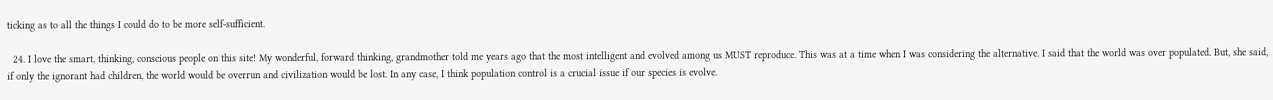ticking as to all the things I could do to be more self-sufficient.

  24. I love the smart, thinking, conscious people on this site! My wonderful, forward thinking, grandmother told me years ago that the most intelligent and evolved among us MUST reproduce. This was at a time when I was considering the alternative. I said that the world was over populated. But, she said, if only the ignorant had children, the world would be overrun and civilization would be lost. In any case, I think population control is a crucial issue if our species is evolve.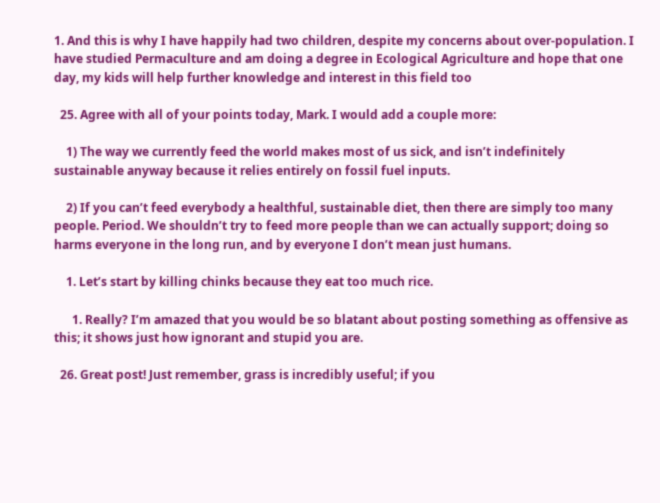1. And this is why I have happily had two children, despite my concerns about over-population. I have studied Permaculture and am doing a degree in Ecological Agriculture and hope that one day, my kids will help further knowledge and interest in this field too

  25. Agree with all of your points today, Mark. I would add a couple more:

    1) The way we currently feed the world makes most of us sick, and isn’t indefinitely sustainable anyway because it relies entirely on fossil fuel inputs.

    2) If you can’t feed everybody a healthful, sustainable diet, then there are simply too many people. Period. We shouldn’t try to feed more people than we can actually support; doing so harms everyone in the long run, and by everyone I don’t mean just humans.

    1. Let’s start by killing chinks because they eat too much rice.

      1. Really? I’m amazed that you would be so blatant about posting something as offensive as this; it shows just how ignorant and stupid you are.

  26. Great post! Just remember, grass is incredibly useful; if you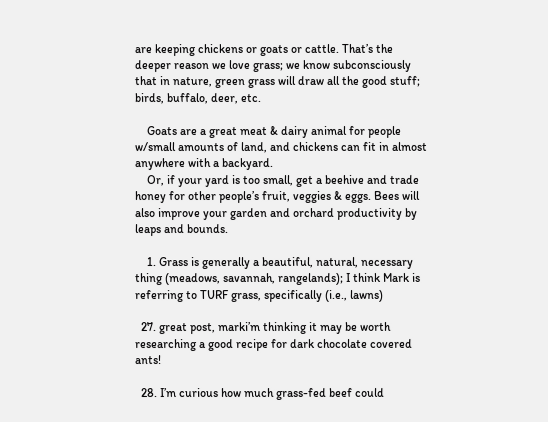are keeping chickens or goats or cattle. That’s the deeper reason we love grass; we know subconsciously that in nature, green grass will draw all the good stuff; birds, buffalo, deer, etc.

    Goats are a great meat & dairy animal for people w/small amounts of land, and chickens can fit in almost anywhere with a backyard.
    Or, if your yard is too small, get a beehive and trade honey for other people’s fruit, veggies & eggs. Bees will also improve your garden and orchard productivity by leaps and bounds.

    1. Grass is generally a beautiful, natural, necessary thing (meadows, savannah, rangelands); I think Mark is referring to TURF grass, specifically (i.e., lawns)

  27. great post, marki’m thinking it may be worth researching a good recipe for dark chocolate covered ants!

  28. I’m curious how much grass-fed beef could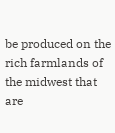be produced on the rich farmlands of the midwest that are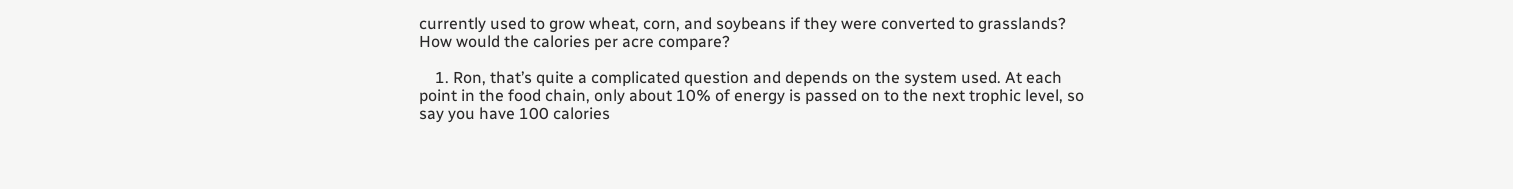currently used to grow wheat, corn, and soybeans if they were converted to grasslands? How would the calories per acre compare?

    1. Ron, that’s quite a complicated question and depends on the system used. At each point in the food chain, only about 10% of energy is passed on to the next trophic level, so say you have 100 calories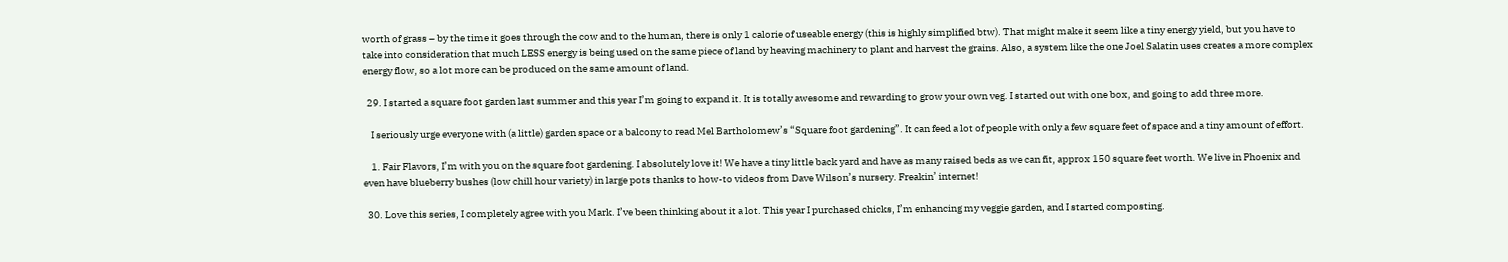worth of grass – by the time it goes through the cow and to the human, there is only 1 calorie of useable energy (this is highly simplified btw). That might make it seem like a tiny energy yield, but you have to take into consideration that much LESS energy is being used on the same piece of land by heaving machinery to plant and harvest the grains. Also, a system like the one Joel Salatin uses creates a more complex energy flow, so a lot more can be produced on the same amount of land.

  29. I started a square foot garden last summer and this year I’m going to expand it. It is totally awesome and rewarding to grow your own veg. I started out with one box, and going to add three more.

    I seriously urge everyone with (a little) garden space or a balcony to read Mel Bartholomew’s “Square foot gardening”. It can feed a lot of people with only a few square feet of space and a tiny amount of effort.

    1. Fair Flavors, I’m with you on the square foot gardening. I absolutely love it! We have a tiny little back yard and have as many raised beds as we can fit, approx 150 square feet worth. We live in Phoenix and even have blueberry bushes (low chill hour variety) in large pots thanks to how-to videos from Dave Wilson’s nursery. Freakin’ internet!

  30. Love this series, I completely agree with you Mark. I’ve been thinking about it a lot. This year I purchased chicks, I’m enhancing my veggie garden, and I started composting.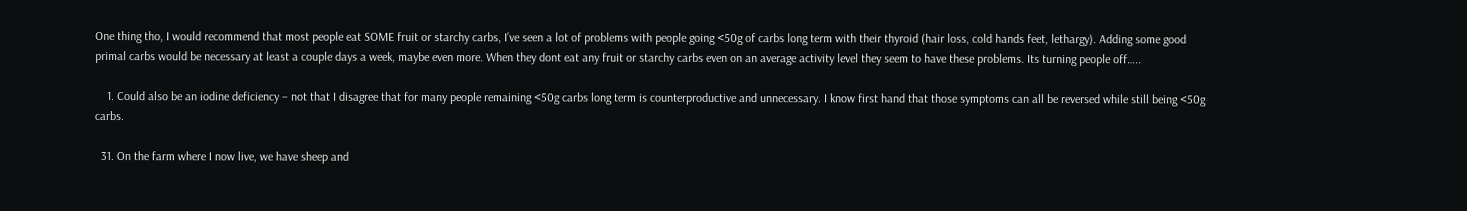One thing tho, I would recommend that most people eat SOME fruit or starchy carbs, I’ve seen a lot of problems with people going <50g of carbs long term with their thyroid (hair loss, cold hands feet, lethargy). Adding some good primal carbs would be necessary at least a couple days a week, maybe even more. When they dont eat any fruit or starchy carbs even on an average activity level they seem to have these problems. Its turning people off…..

    1. Could also be an iodine deficiency – not that I disagree that for many people remaining <50g carbs long term is counterproductive and unnecessary. I know first hand that those symptoms can all be reversed while still being <50g carbs.

  31. On the farm where I now live, we have sheep and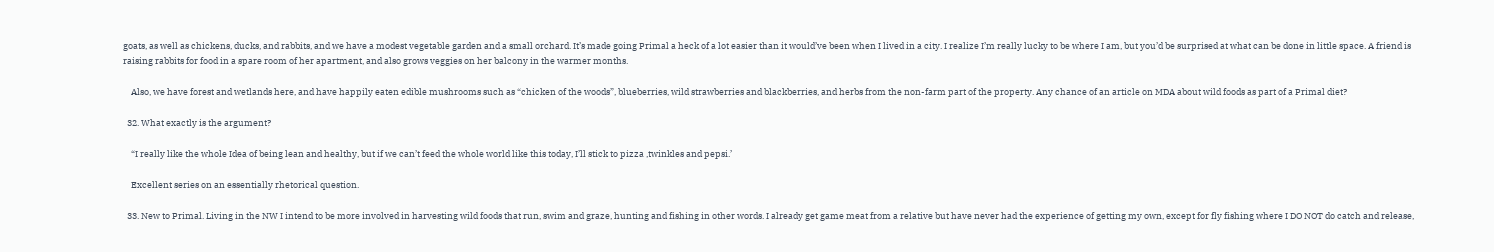goats, as well as chickens, ducks, and rabbits, and we have a modest vegetable garden and a small orchard. It’s made going Primal a heck of a lot easier than it would’ve been when I lived in a city. I realize I’m really lucky to be where I am, but you’d be surprised at what can be done in little space. A friend is raising rabbits for food in a spare room of her apartment, and also grows veggies on her balcony in the warmer months.

    Also, we have forest and wetlands here, and have happily eaten edible mushrooms such as “chicken of the woods”, blueberries, wild strawberries and blackberries, and herbs from the non-farm part of the property. Any chance of an article on MDA about wild foods as part of a Primal diet?

  32. What exactly is the argument?

    “I really like the whole Idea of being lean and healthy, but if we can’t feed the whole world like this today, I’ll stick to pizza ,twinkles and pepsi.’

    Excellent series on an essentially rhetorical question.

  33. New to Primal. Living in the NW I intend to be more involved in harvesting wild foods that run, swim and graze, hunting and fishing in other words. I already get game meat from a relative but have never had the experience of getting my own, except for fly fishing where I DO NOT do catch and release,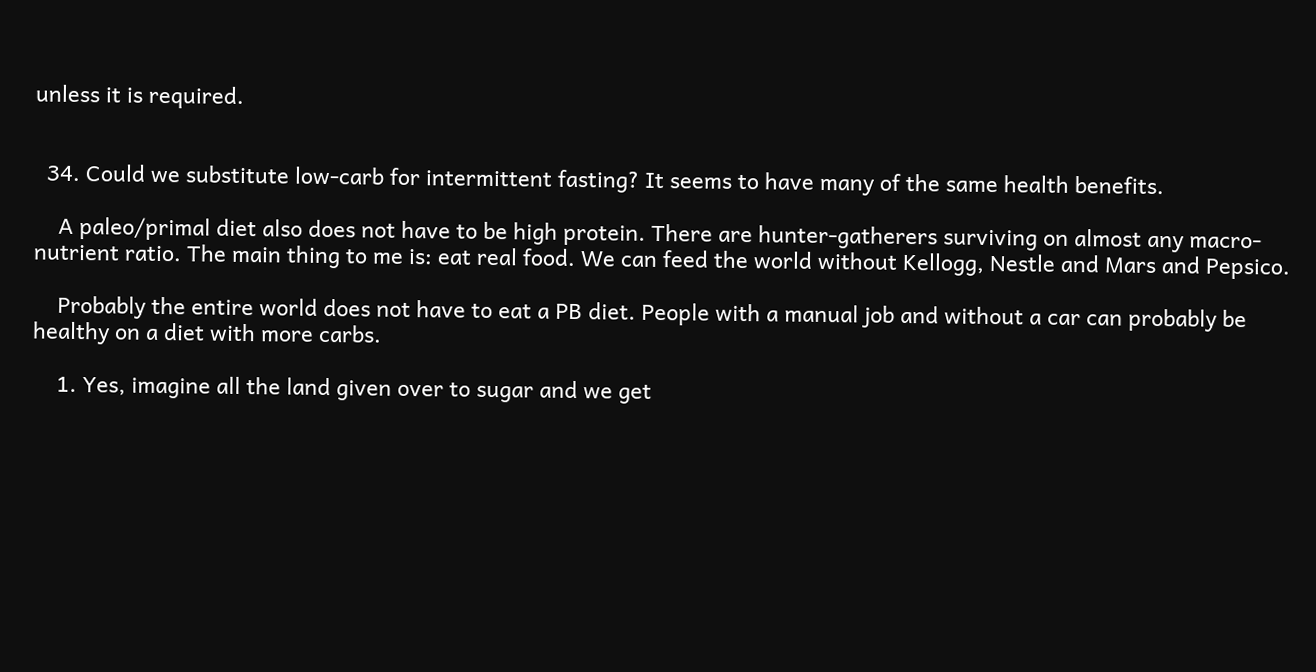unless it is required.


  34. Could we substitute low-carb for intermittent fasting? It seems to have many of the same health benefits.

    A paleo/primal diet also does not have to be high protein. There are hunter-gatherers surviving on almost any macro-nutrient ratio. The main thing to me is: eat real food. We can feed the world without Kellogg, Nestle and Mars and Pepsico.

    Probably the entire world does not have to eat a PB diet. People with a manual job and without a car can probably be healthy on a diet with more carbs.

    1. Yes, imagine all the land given over to sugar and we get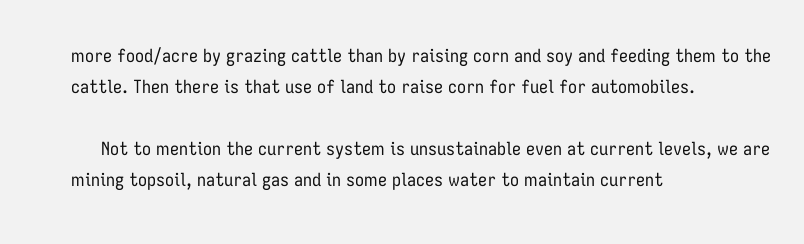more food/acre by grazing cattle than by raising corn and soy and feeding them to the cattle. Then there is that use of land to raise corn for fuel for automobiles.

      Not to mention the current system is unsustainable even at current levels, we are mining topsoil, natural gas and in some places water to maintain current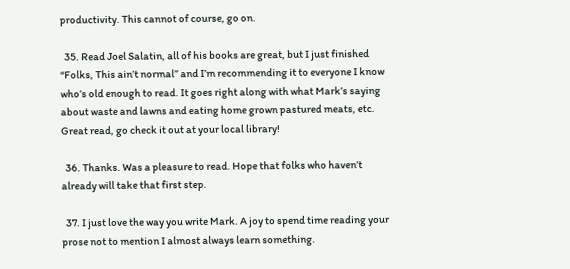productivity. This cannot of course, go on.

  35. Read Joel Salatin, all of his books are great, but I just finished “Folks, This ain’t normal” and I’m recommending it to everyone I know who’s old enough to read. It goes right along with what Mark’s saying about waste and lawns and eating home grown pastured meats, etc. Great read, go check it out at your local library!

  36. Thanks. Was a pleasure to read. Hope that folks who haven’t already will take that first step.

  37. I just love the way you write Mark. A joy to spend time reading your prose not to mention I almost always learn something.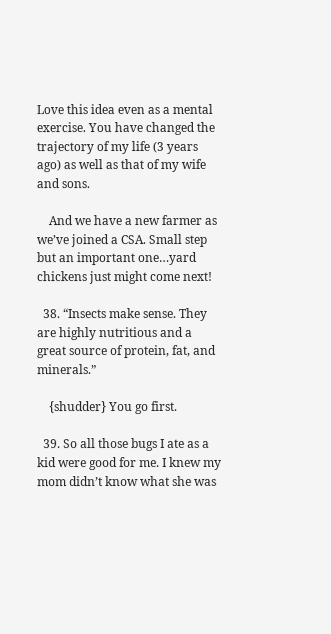Love this idea even as a mental exercise. You have changed the trajectory of my life (3 years ago) as well as that of my wife and sons.

    And we have a new farmer as we’ve joined a CSA. Small step but an important one…yard chickens just might come next!

  38. “Insects make sense. They are highly nutritious and a great source of protein, fat, and minerals.”

    {shudder} You go first.

  39. So all those bugs I ate as a kid were good for me. I knew my mom didn’t know what she was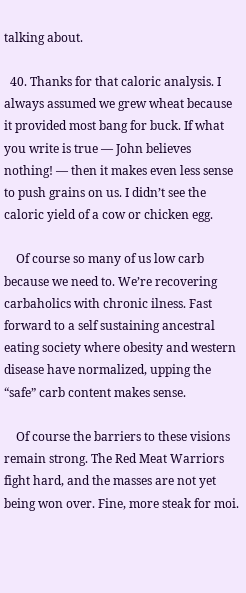talking about.

  40. Thanks for that caloric analysis. I always assumed we grew wheat because it provided most bang for buck. If what you write is true — John believes nothing! — then it makes even less sense to push grains on us. I didn’t see the caloric yield of a cow or chicken egg.

    Of course so many of us low carb because we need to. We’re recovering carbaholics with chronic ilness. Fast forward to a self sustaining ancestral eating society where obesity and western disease have normalized, upping the “safe” carb content makes sense.

    Of course the barriers to these visions remain strong. The Red Meat Warriors fight hard, and the masses are not yet being won over. Fine, more steak for moi.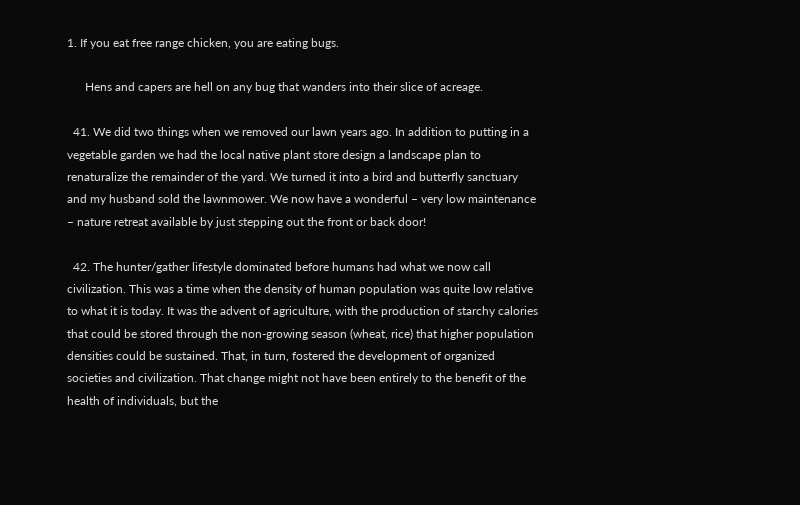1. If you eat free range chicken, you are eating bugs.

      Hens and capers are hell on any bug that wanders into their slice of acreage.

  41. We did two things when we removed our lawn years ago. In addition to putting in a vegetable garden we had the local native plant store design a landscape plan to renaturalize the remainder of the yard. We turned it into a bird and butterfly sanctuary and my husband sold the lawnmower. We now have a wonderful – very low maintenance – nature retreat available by just stepping out the front or back door!

  42. The hunter/gather lifestyle dominated before humans had what we now call civilization. This was a time when the density of human population was quite low relative to what it is today. It was the advent of agriculture, with the production of starchy calories that could be stored through the non-growing season (wheat, rice) that higher population densities could be sustained. That, in turn, fostered the development of organized societies and civilization. That change might not have been entirely to the benefit of the health of individuals, but the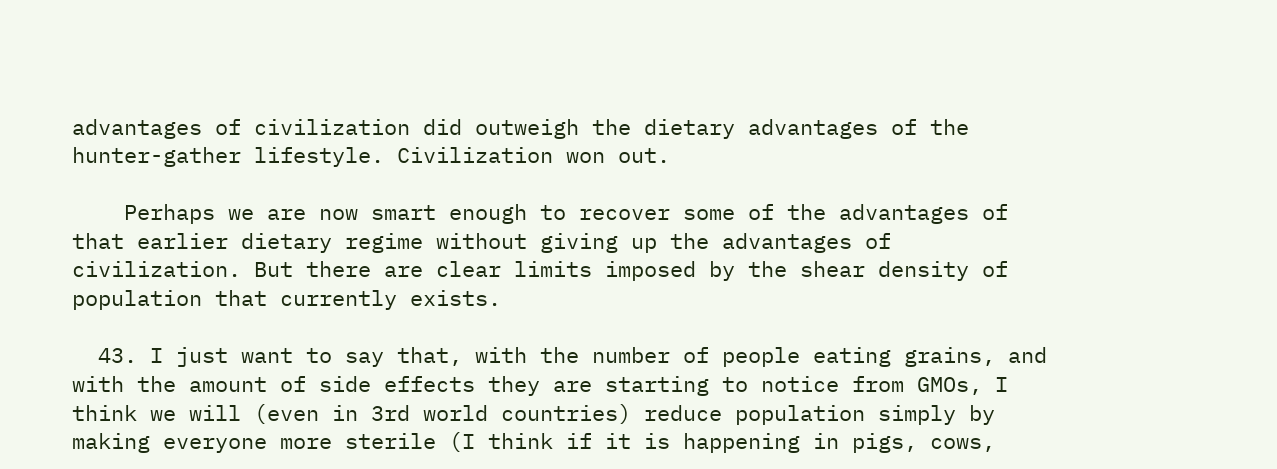advantages of civilization did outweigh the dietary advantages of the hunter-gather lifestyle. Civilization won out.

    Perhaps we are now smart enough to recover some of the advantages of that earlier dietary regime without giving up the advantages of civilization. But there are clear limits imposed by the shear density of population that currently exists.

  43. I just want to say that, with the number of people eating grains, and with the amount of side effects they are starting to notice from GMOs, I think we will (even in 3rd world countries) reduce population simply by making everyone more sterile (I think if it is happening in pigs, cows,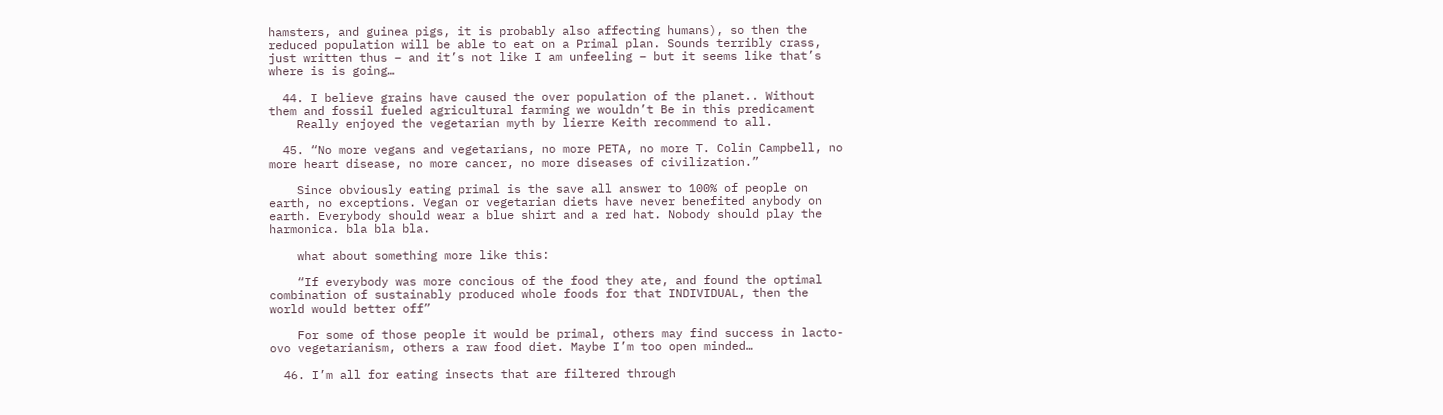hamsters, and guinea pigs, it is probably also affecting humans), so then the reduced population will be able to eat on a Primal plan. Sounds terribly crass, just written thus – and it’s not like I am unfeeling – but it seems like that’s where is is going…

  44. I believe grains have caused the over population of the planet.. Without them and fossil fueled agricultural farming we wouldn’t Be in this predicament
    Really enjoyed the vegetarian myth by lierre Keith recommend to all.

  45. “No more vegans and vegetarians, no more PETA, no more T. Colin Campbell, no more heart disease, no more cancer, no more diseases of civilization.”

    Since obviously eating primal is the save all answer to 100% of people on earth, no exceptions. Vegan or vegetarian diets have never benefited anybody on earth. Everybody should wear a blue shirt and a red hat. Nobody should play the harmonica. bla bla bla.

    what about something more like this:

    “If everybody was more concious of the food they ate, and found the optimal combination of sustainably produced whole foods for that INDIVIDUAL, then the world would better off”

    For some of those people it would be primal, others may find success in lacto-ovo vegetarianism, others a raw food diet. Maybe I’m too open minded…

  46. I’m all for eating insects that are filtered through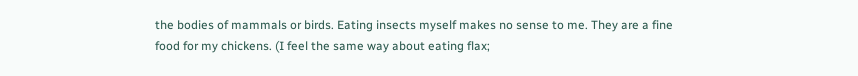the bodies of mammals or birds. Eating insects myself makes no sense to me. They are a fine food for my chickens. (I feel the same way about eating flax;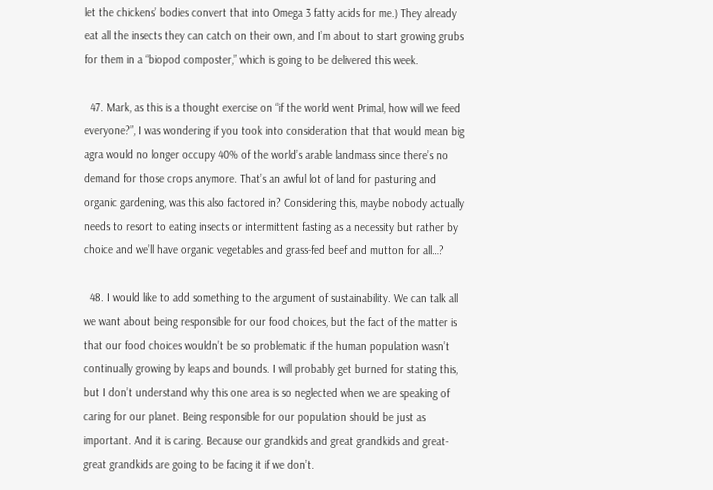let the chickens’ bodies convert that into Omega 3 fatty acids for me.) They already eat all the insects they can catch on their own, and I’m about to start growing grubs for them in a “biopod composter,” which is going to be delivered this week.

  47. Mark, as this is a thought exercise on “if the world went Primal, how will we feed everyone?”, I was wondering if you took into consideration that that would mean big agra would no longer occupy 40% of the world’s arable landmass since there’s no demand for those crops anymore. That’s an awful lot of land for pasturing and organic gardening, was this also factored in? Considering this, maybe nobody actually needs to resort to eating insects or intermittent fasting as a necessity but rather by choice and we’ll have organic vegetables and grass-fed beef and mutton for all…?

  48. I would like to add something to the argument of sustainability. We can talk all we want about being responsible for our food choices, but the fact of the matter is that our food choices wouldn’t be so problematic if the human population wasn’t continually growing by leaps and bounds. I will probably get burned for stating this, but I don’t understand why this one area is so neglected when we are speaking of caring for our planet. Being responsible for our population should be just as important. And it is caring. Because our grandkids and great grandkids and great-great grandkids are going to be facing it if we don’t.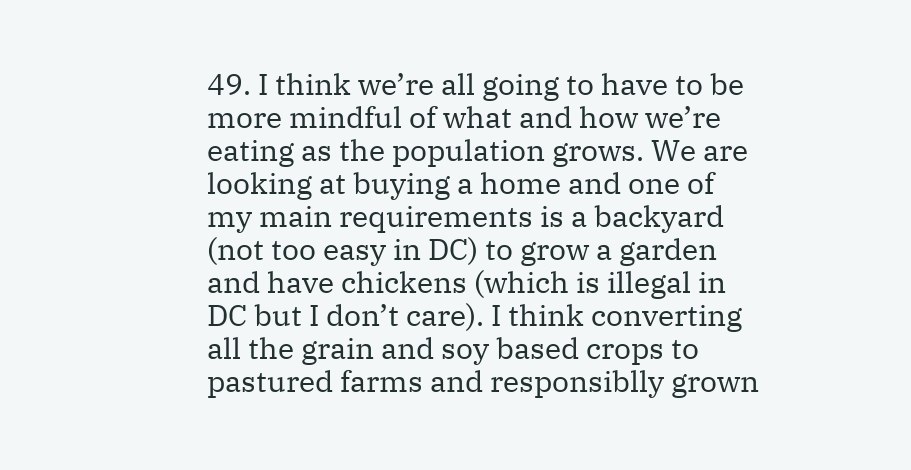49. I think we’re all going to have to be more mindful of what and how we’re eating as the population grows. We are looking at buying a home and one of my main requirements is a backyard (not too easy in DC) to grow a garden and have chickens (which is illegal in DC but I don’t care). I think converting all the grain and soy based crops to pastured farms and responsiblly grown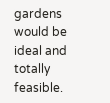gardens would be ideal and totally feasible.